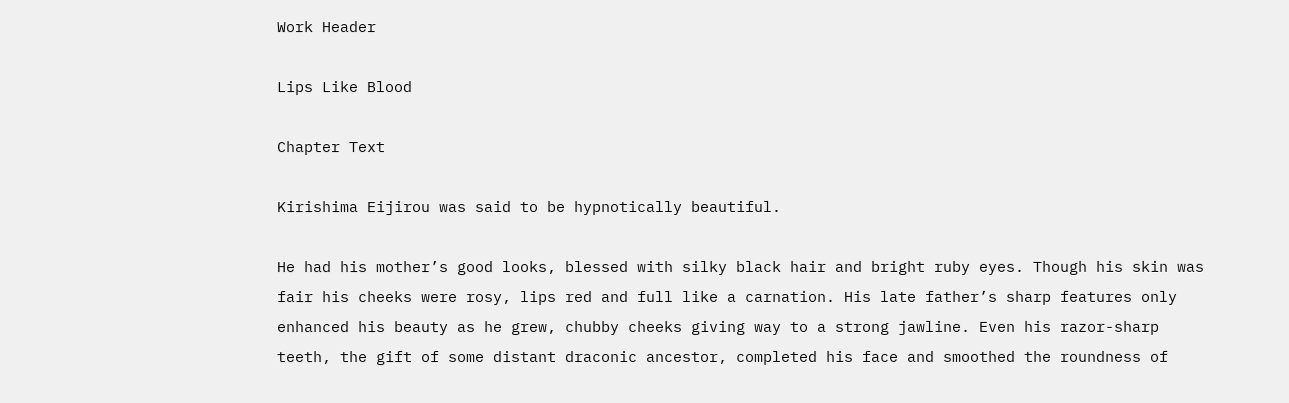Work Header

Lips Like Blood

Chapter Text

Kirishima Eijirou was said to be hypnotically beautiful.

He had his mother’s good looks, blessed with silky black hair and bright ruby eyes. Though his skin was fair his cheeks were rosy, lips red and full like a carnation. His late father’s sharp features only enhanced his beauty as he grew, chubby cheeks giving way to a strong jawline. Even his razor-sharp teeth, the gift of some distant draconic ancestor, completed his face and smoothed the roundness of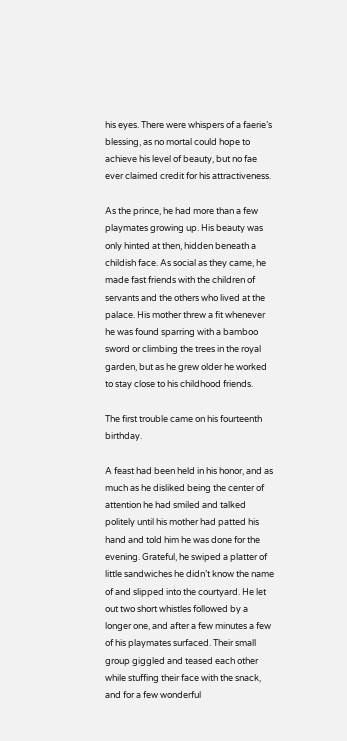his eyes. There were whispers of a faerie’s blessing, as no mortal could hope to achieve his level of beauty, but no fae ever claimed credit for his attractiveness.

As the prince, he had more than a few playmates growing up. His beauty was only hinted at then, hidden beneath a childish face. As social as they came, he made fast friends with the children of servants and the others who lived at the palace. His mother threw a fit whenever he was found sparring with a bamboo sword or climbing the trees in the royal garden, but as he grew older he worked to stay close to his childhood friends.

The first trouble came on his fourteenth birthday.

A feast had been held in his honor, and as much as he disliked being the center of attention he had smiled and talked politely until his mother had patted his hand and told him he was done for the evening. Grateful, he swiped a platter of little sandwiches he didn’t know the name of and slipped into the courtyard. He let out two short whistles followed by a longer one, and after a few minutes a few of his playmates surfaced. Their small group giggled and teased each other while stuffing their face with the snack, and for a few wonderful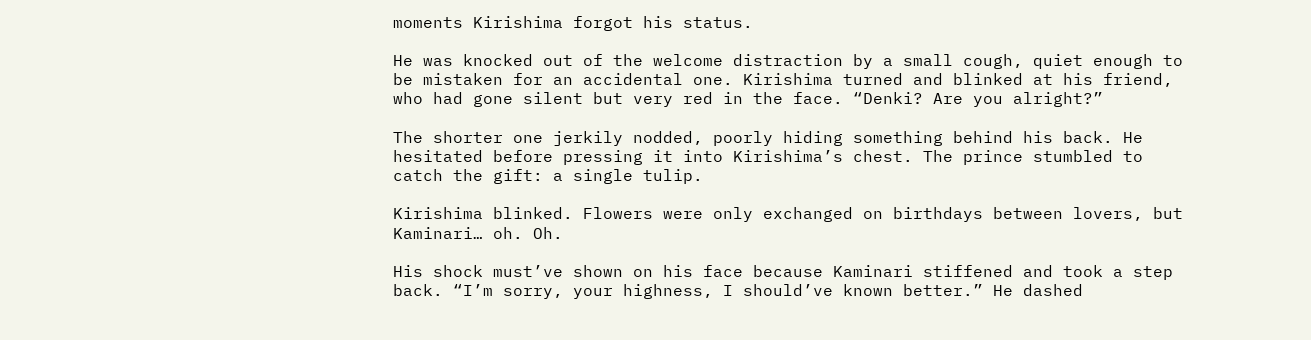moments Kirishima forgot his status.

He was knocked out of the welcome distraction by a small cough, quiet enough to be mistaken for an accidental one. Kirishima turned and blinked at his friend, who had gone silent but very red in the face. “Denki? Are you alright?”

The shorter one jerkily nodded, poorly hiding something behind his back. He hesitated before pressing it into Kirishima’s chest. The prince stumbled to catch the gift: a single tulip.

Kirishima blinked. Flowers were only exchanged on birthdays between lovers, but Kaminari… oh. Oh.

His shock must’ve shown on his face because Kaminari stiffened and took a step back. “I’m sorry, your highness, I should’ve known better.” He dashed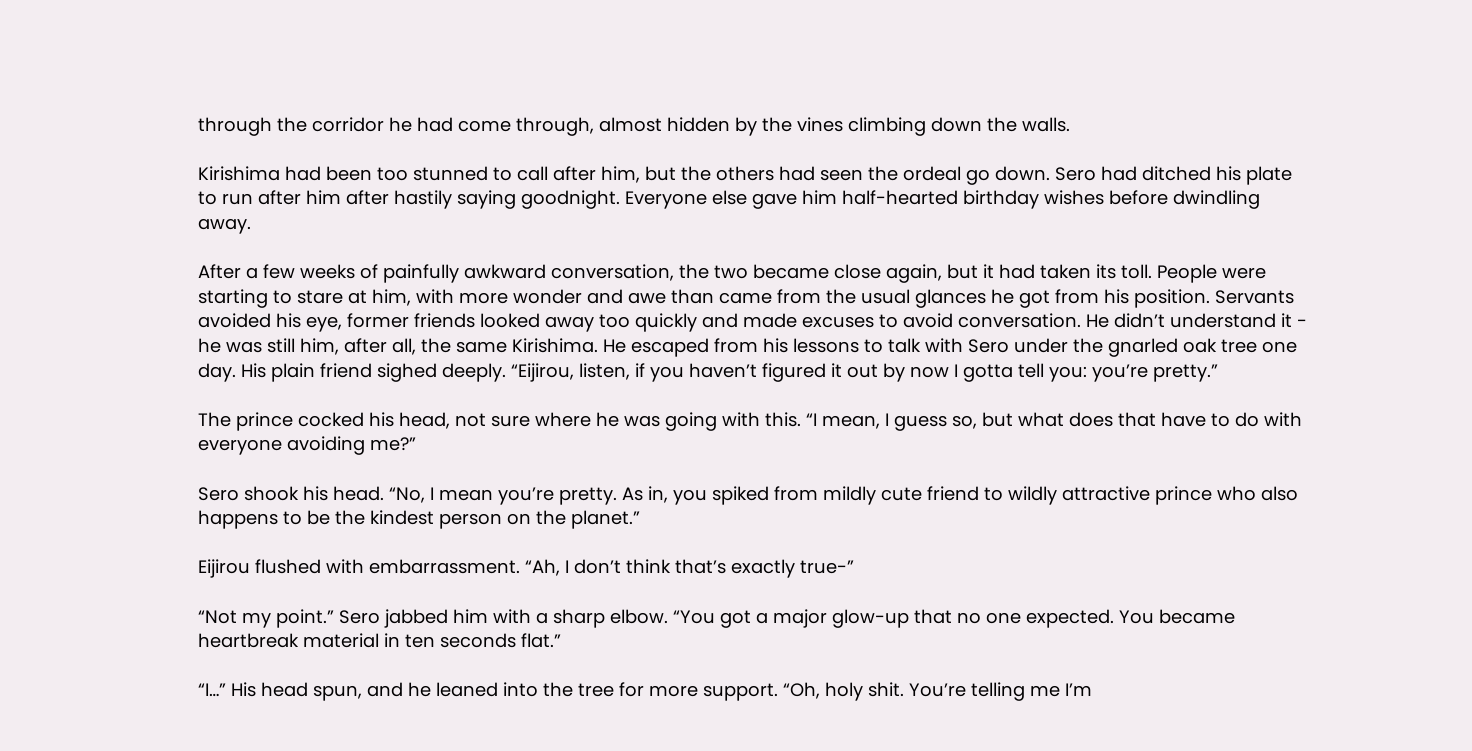through the corridor he had come through, almost hidden by the vines climbing down the walls.

Kirishima had been too stunned to call after him, but the others had seen the ordeal go down. Sero had ditched his plate to run after him after hastily saying goodnight. Everyone else gave him half-hearted birthday wishes before dwindling away.

After a few weeks of painfully awkward conversation, the two became close again, but it had taken its toll. People were starting to stare at him, with more wonder and awe than came from the usual glances he got from his position. Servants avoided his eye, former friends looked away too quickly and made excuses to avoid conversation. He didn’t understand it - he was still him, after all, the same Kirishima. He escaped from his lessons to talk with Sero under the gnarled oak tree one day. His plain friend sighed deeply. “Eijirou, listen, if you haven’t figured it out by now I gotta tell you: you’re pretty.”

The prince cocked his head, not sure where he was going with this. “I mean, I guess so, but what does that have to do with everyone avoiding me?”

Sero shook his head. “No, I mean you’re pretty. As in, you spiked from mildly cute friend to wildly attractive prince who also happens to be the kindest person on the planet.”

Eijirou flushed with embarrassment. “Ah, I don’t think that’s exactly true-”

“Not my point.” Sero jabbed him with a sharp elbow. “You got a major glow-up that no one expected. You became heartbreak material in ten seconds flat.”

“I…” His head spun, and he leaned into the tree for more support. “Oh, holy shit. You’re telling me I’m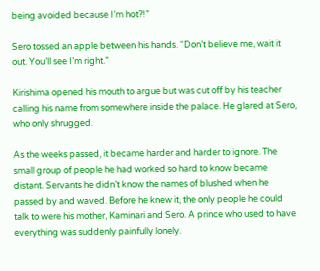being avoided because I’m hot?!”

Sero tossed an apple between his hands. “Don’t believe me, wait it out. You’ll see I’m right.”

Kirishima opened his mouth to argue but was cut off by his teacher calling his name from somewhere inside the palace. He glared at Sero, who only shrugged.

As the weeks passed, it became harder and harder to ignore. The small group of people he had worked so hard to know became distant. Servants he didn’t know the names of blushed when he passed by and waved. Before he knew it, the only people he could talk to were his mother, Kaminari and Sero. A prince who used to have everything was suddenly painfully lonely.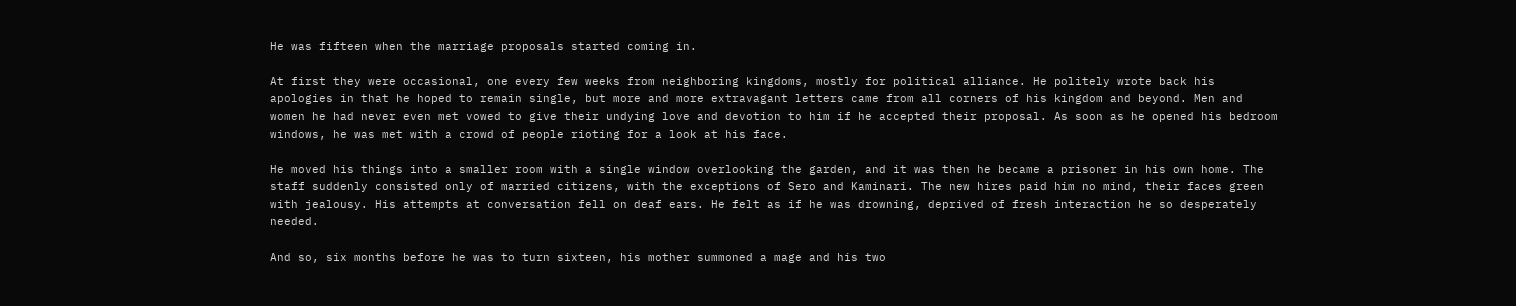He was fifteen when the marriage proposals started coming in.

At first they were occasional, one every few weeks from neighboring kingdoms, mostly for political alliance. He politely wrote back his apologies in that he hoped to remain single, but more and more extravagant letters came from all corners of his kingdom and beyond. Men and women he had never even met vowed to give their undying love and devotion to him if he accepted their proposal. As soon as he opened his bedroom windows, he was met with a crowd of people rioting for a look at his face.

He moved his things into a smaller room with a single window overlooking the garden, and it was then he became a prisoner in his own home. The staff suddenly consisted only of married citizens, with the exceptions of Sero and Kaminari. The new hires paid him no mind, their faces green with jealousy. His attempts at conversation fell on deaf ears. He felt as if he was drowning, deprived of fresh interaction he so desperately needed.

And so, six months before he was to turn sixteen, his mother summoned a mage and his two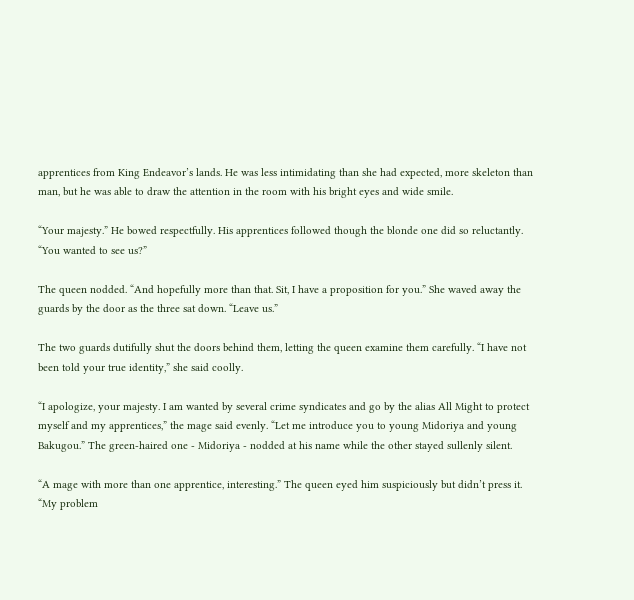apprentices from King Endeavor’s lands. He was less intimidating than she had expected, more skeleton than man, but he was able to draw the attention in the room with his bright eyes and wide smile.

“Your majesty.” He bowed respectfully. His apprentices followed though the blonde one did so reluctantly. “You wanted to see us?”

The queen nodded. “And hopefully more than that. Sit, I have a proposition for you.” She waved away the guards by the door as the three sat down. “Leave us.”

The two guards dutifully shut the doors behind them, letting the queen examine them carefully. “I have not been told your true identity,” she said coolly.

“I apologize, your majesty. I am wanted by several crime syndicates and go by the alias All Might to protect myself and my apprentices,” the mage said evenly. “Let me introduce you to young Midoriya and young Bakugou.” The green-haired one - Midoriya - nodded at his name while the other stayed sullenly silent.

“A mage with more than one apprentice, interesting.” The queen eyed him suspiciously but didn’t press it. “My problem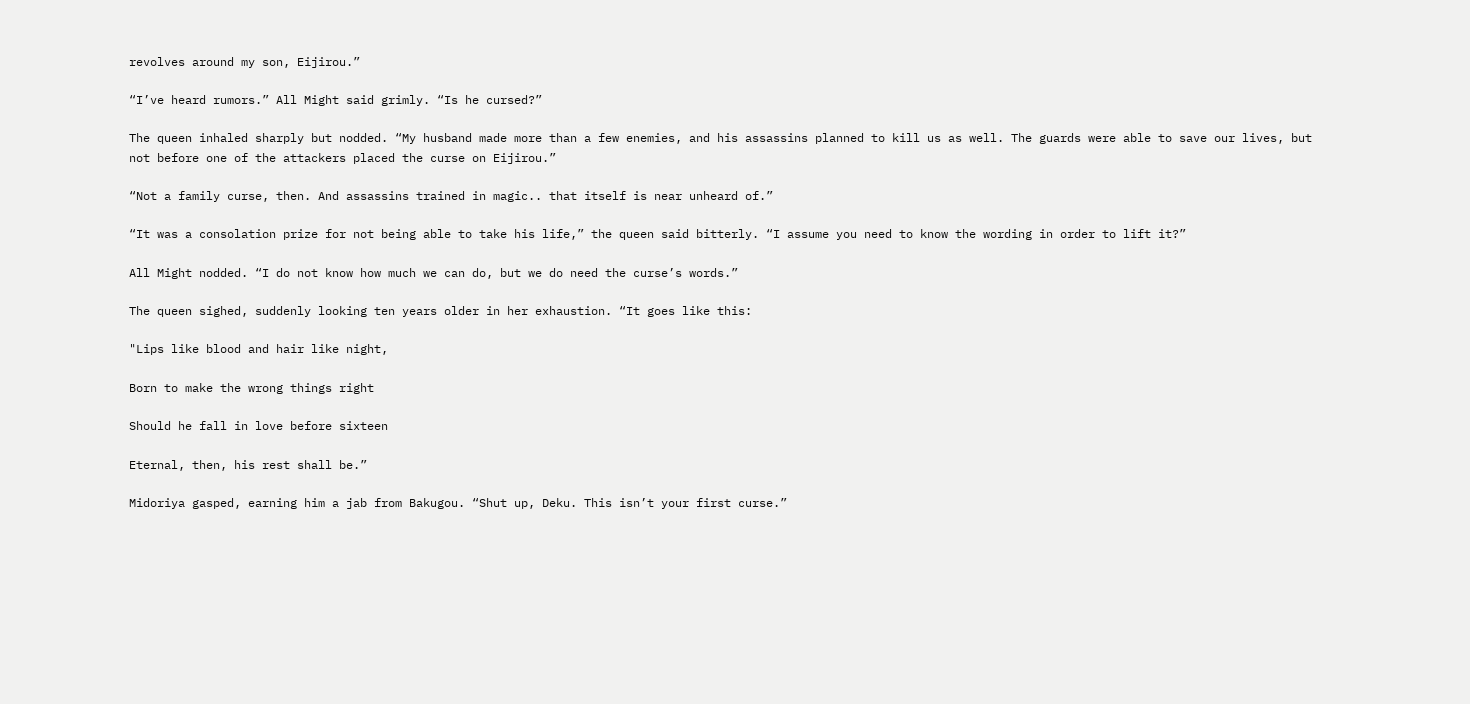revolves around my son, Eijirou.”

“I’ve heard rumors.” All Might said grimly. “Is he cursed?”

The queen inhaled sharply but nodded. “My husband made more than a few enemies, and his assassins planned to kill us as well. The guards were able to save our lives, but not before one of the attackers placed the curse on Eijirou.”

“Not a family curse, then. And assassins trained in magic.. that itself is near unheard of.”

“It was a consolation prize for not being able to take his life,” the queen said bitterly. “I assume you need to know the wording in order to lift it?”

All Might nodded. “I do not know how much we can do, but we do need the curse’s words.”

The queen sighed, suddenly looking ten years older in her exhaustion. “It goes like this:

"Lips like blood and hair like night,

Born to make the wrong things right

Should he fall in love before sixteen

Eternal, then, his rest shall be.”

Midoriya gasped, earning him a jab from Bakugou. “Shut up, Deku. This isn’t your first curse.”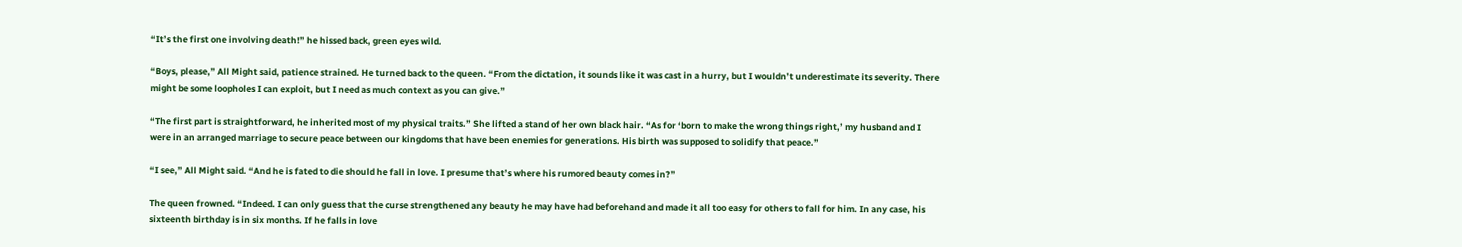“It’s the first one involving death!” he hissed back, green eyes wild.

“Boys, please,” All Might said, patience strained. He turned back to the queen. “From the dictation, it sounds like it was cast in a hurry, but I wouldn’t underestimate its severity. There might be some loopholes I can exploit, but I need as much context as you can give.”

“The first part is straightforward, he inherited most of my physical traits.” She lifted a stand of her own black hair. “As for ‘born to make the wrong things right,’ my husband and I were in an arranged marriage to secure peace between our kingdoms that have been enemies for generations. His birth was supposed to solidify that peace.”

“I see,” All Might said. “And he is fated to die should he fall in love. I presume that’s where his rumored beauty comes in?”

The queen frowned. “Indeed. I can only guess that the curse strengthened any beauty he may have had beforehand and made it all too easy for others to fall for him. In any case, his sixteenth birthday is in six months. If he falls in love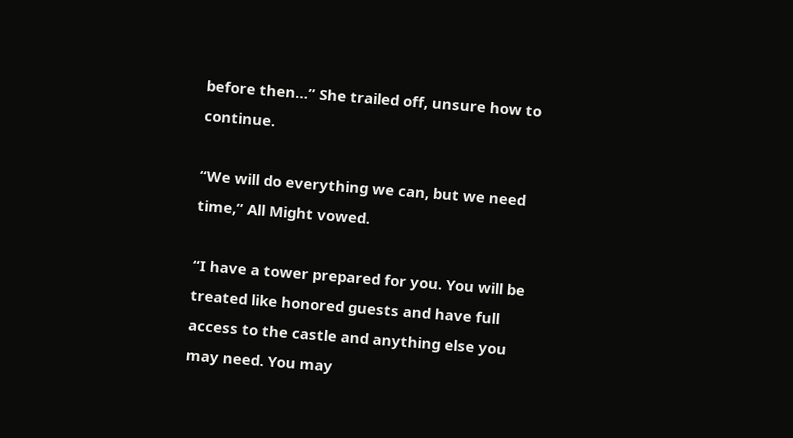before then…” She trailed off, unsure how to continue.

“We will do everything we can, but we need time,” All Might vowed.

“I have a tower prepared for you. You will be treated like honored guests and have full access to the castle and anything else you may need. You may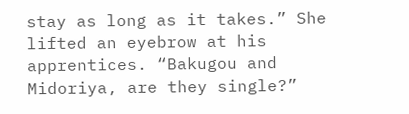stay as long as it takes.” She lifted an eyebrow at his apprentices. “Bakugou and Midoriya, are they single?”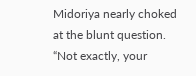Midoriya nearly choked at the blunt question. “Not exactly, your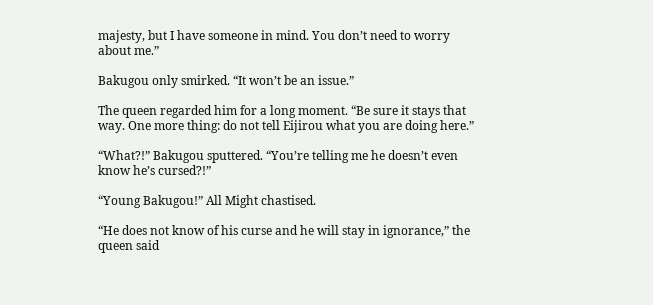majesty, but I have someone in mind. You don’t need to worry about me.”

Bakugou only smirked. “It won’t be an issue.”

The queen regarded him for a long moment. “Be sure it stays that way. One more thing: do not tell Eijirou what you are doing here.”

“What?!” Bakugou sputtered. “You’re telling me he doesn’t even know he’s cursed?!”

“Young Bakugou!” All Might chastised.

“He does not know of his curse and he will stay in ignorance,” the queen said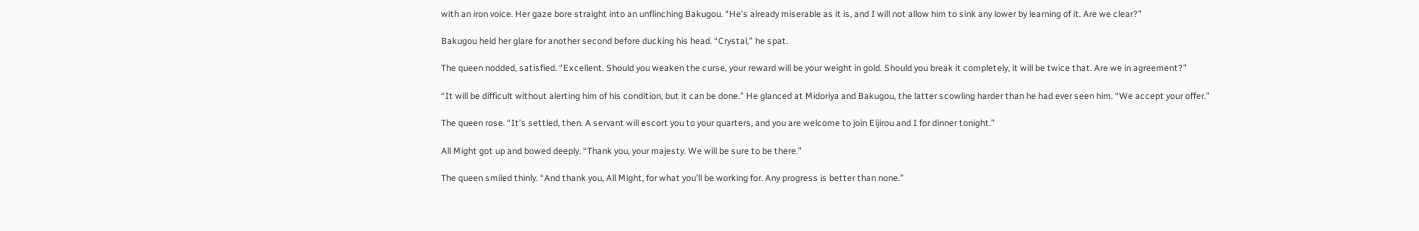with an iron voice. Her gaze bore straight into an unflinching Bakugou. “He’s already miserable as it is, and I will not allow him to sink any lower by learning of it. Are we clear?”

Bakugou held her glare for another second before ducking his head. “Crystal,” he spat.

The queen nodded, satisfied. “Excellent. Should you weaken the curse, your reward will be your weight in gold. Should you break it completely, it will be twice that. Are we in agreement?”

“It will be difficult without alerting him of his condition, but it can be done.” He glanced at Midoriya and Bakugou, the latter scowling harder than he had ever seen him. “We accept your offer.”

The queen rose. “It’s settled, then. A servant will escort you to your quarters, and you are welcome to join Eijirou and I for dinner tonight.”

All Might got up and bowed deeply. “Thank you, your majesty. We will be sure to be there.”

The queen smiled thinly. “And thank you, All Might, for what you’ll be working for. Any progress is better than none.”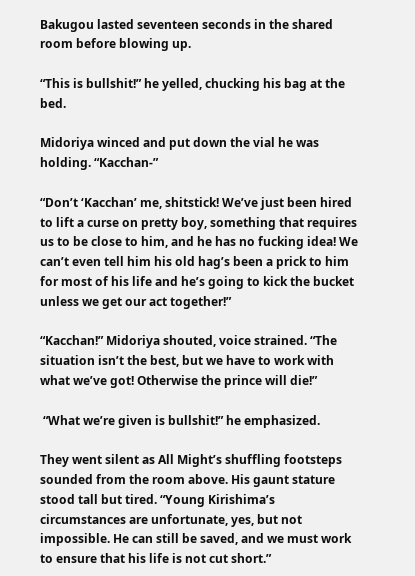Bakugou lasted seventeen seconds in the shared room before blowing up.

“This is bullshit!” he yelled, chucking his bag at the bed.

Midoriya winced and put down the vial he was holding. “Kacchan-”

“Don’t ‘Kacchan’ me, shitstick! We’ve just been hired to lift a curse on pretty boy, something that requires us to be close to him, and he has no fucking idea! We can’t even tell him his old hag’s been a prick to him for most of his life and he’s going to kick the bucket unless we get our act together!”

“Kacchan!” Midoriya shouted, voice strained. “The situation isn’t the best, but we have to work with what we’ve got! Otherwise the prince will die!”

 “What we’re given is bullshit!” he emphasized.

They went silent as All Might’s shuffling footsteps sounded from the room above. His gaunt stature stood tall but tired. “Young Kirishima’s circumstances are unfortunate, yes, but not impossible. He can still be saved, and we must work to ensure that his life is not cut short.”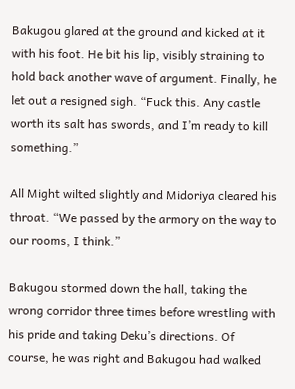Bakugou glared at the ground and kicked at it with his foot. He bit his lip, visibly straining to hold back another wave of argument. Finally, he let out a resigned sigh. “Fuck this. Any castle worth its salt has swords, and I’m ready to kill something.”

All Might wilted slightly and Midoriya cleared his throat. “We passed by the armory on the way to our rooms, I think.”

Bakugou stormed down the hall, taking the wrong corridor three times before wrestling with his pride and taking Deku’s directions. Of course, he was right and Bakugou had walked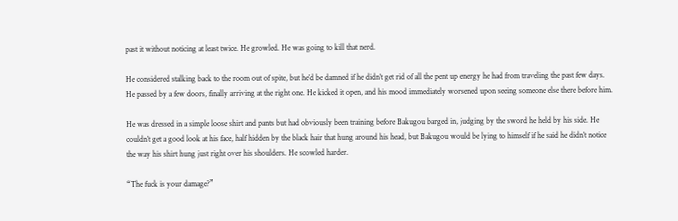past it without noticing at least twice. He growled. He was going to kill that nerd.

He considered stalking back to the room out of spite, but he’d be damned if he didn’t get rid of all the pent up energy he had from traveling the past few days. He passed by a few doors, finally arriving at the right one. He kicked it open, and his mood immediately worsened upon seeing someone else there before him.

He was dressed in a simple loose shirt and pants but had obviously been training before Bakugou barged in, judging by the sword he held by his side. He couldn’t get a good look at his face, half hidden by the black hair that hung around his head, but Bakugou would be lying to himself if he said he didn’t notice the way his shirt hung just right over his shoulders. He scowled harder.

“The fuck is your damage?”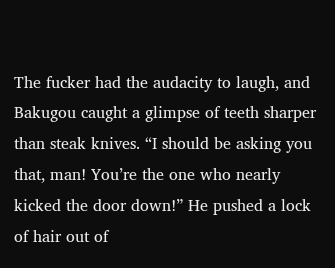The fucker had the audacity to laugh, and Bakugou caught a glimpse of teeth sharper than steak knives. “I should be asking you that, man! You’re the one who nearly kicked the door down!” He pushed a lock of hair out of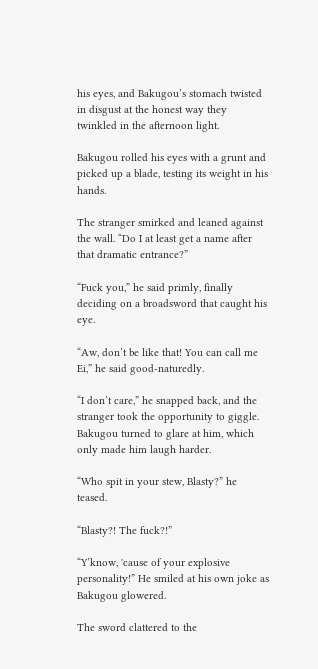his eyes, and Bakugou’s stomach twisted in disgust at the honest way they twinkled in the afternoon light.

Bakugou rolled his eyes with a grunt and picked up a blade, testing its weight in his hands.

The stranger smirked and leaned against the wall. “Do I at least get a name after that dramatic entrance?”

“Fuck you,” he said primly, finally deciding on a broadsword that caught his eye.

“Aw, don’t be like that! You can call me Ei,” he said good-naturedly.

“I don’t care,” he snapped back, and the stranger took the opportunity to giggle. Bakugou turned to glare at him, which only made him laugh harder.

“Who spit in your stew, Blasty?” he teased.

“Blasty?! The fuck?!”

“Y’know, 'cause of your explosive personality!” He smiled at his own joke as Bakugou glowered.

The sword clattered to the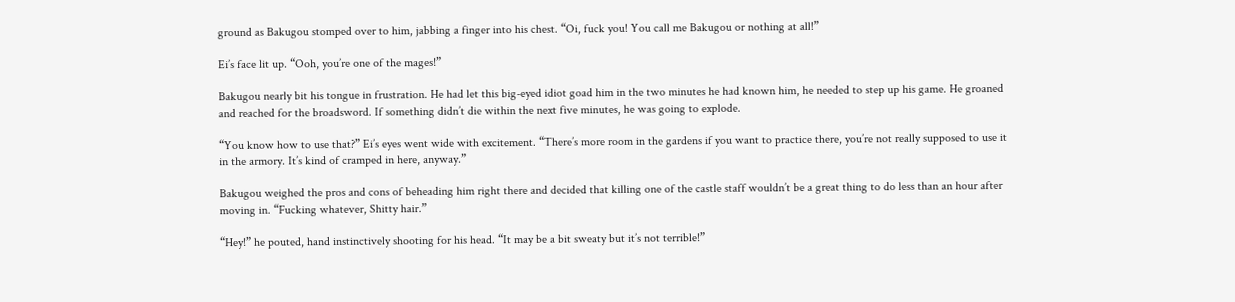ground as Bakugou stomped over to him, jabbing a finger into his chest. “Oi, fuck you! You call me Bakugou or nothing at all!”

Ei’s face lit up. “Ooh, you’re one of the mages!”

Bakugou nearly bit his tongue in frustration. He had let this big-eyed idiot goad him in the two minutes he had known him, he needed to step up his game. He groaned and reached for the broadsword. If something didn’t die within the next five minutes, he was going to explode.

“You know how to use that?” Ei’s eyes went wide with excitement. “There’s more room in the gardens if you want to practice there, you’re not really supposed to use it in the armory. It’s kind of cramped in here, anyway.”

Bakugou weighed the pros and cons of beheading him right there and decided that killing one of the castle staff wouldn’t be a great thing to do less than an hour after moving in. “Fucking whatever, Shitty hair.”

“Hey!” he pouted, hand instinctively shooting for his head. “It may be a bit sweaty but it’s not terrible!”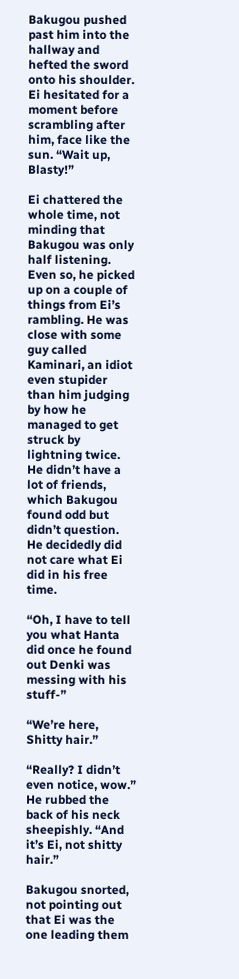Bakugou pushed past him into the hallway and hefted the sword onto his shoulder. Ei hesitated for a moment before scrambling after him, face like the sun. “Wait up, Blasty!”

Ei chattered the whole time, not minding that Bakugou was only half listening. Even so, he picked up on a couple of things from Ei’s rambling. He was close with some guy called Kaminari, an idiot even stupider than him judging by how he managed to get struck by lightning twice. He didn’t have a lot of friends, which Bakugou found odd but didn’t question. He decidedly did not care what Ei did in his free time.

“Oh, I have to tell you what Hanta did once he found out Denki was messing with his stuff-”

“We’re here, Shitty hair.”

“Really? I didn’t even notice, wow.” He rubbed the back of his neck sheepishly. “And it’s Ei, not shitty hair.”

Bakugou snorted, not pointing out that Ei was the one leading them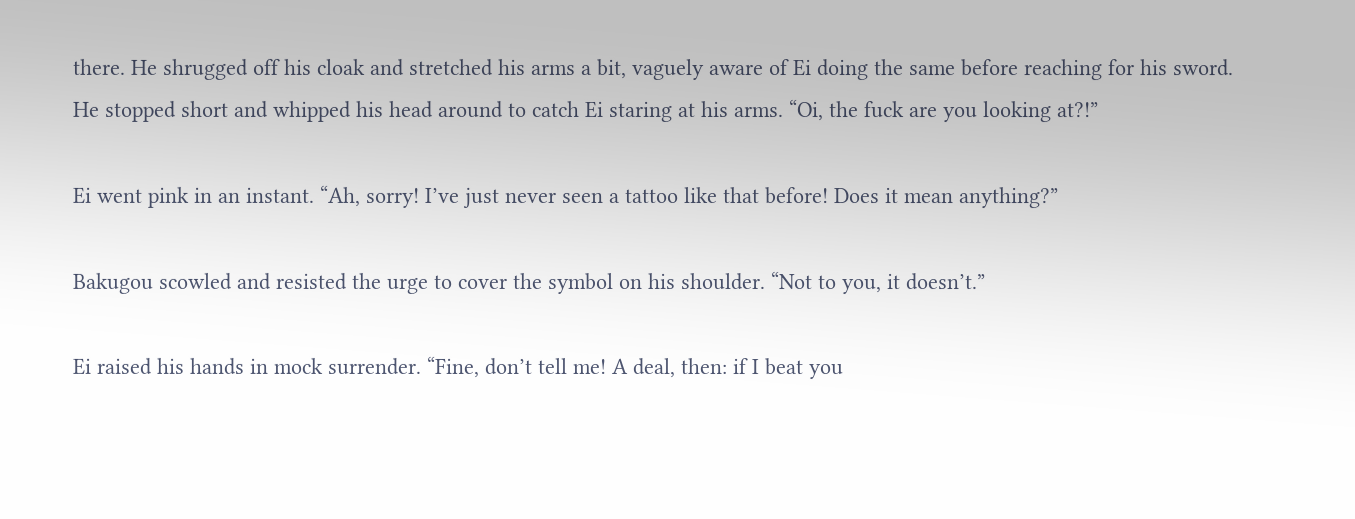there. He shrugged off his cloak and stretched his arms a bit, vaguely aware of Ei doing the same before reaching for his sword. He stopped short and whipped his head around to catch Ei staring at his arms. “Oi, the fuck are you looking at?!”

Ei went pink in an instant. “Ah, sorry! I’ve just never seen a tattoo like that before! Does it mean anything?”

Bakugou scowled and resisted the urge to cover the symbol on his shoulder. “Not to you, it doesn’t.”

Ei raised his hands in mock surrender. “Fine, don’t tell me! A deal, then: if I beat you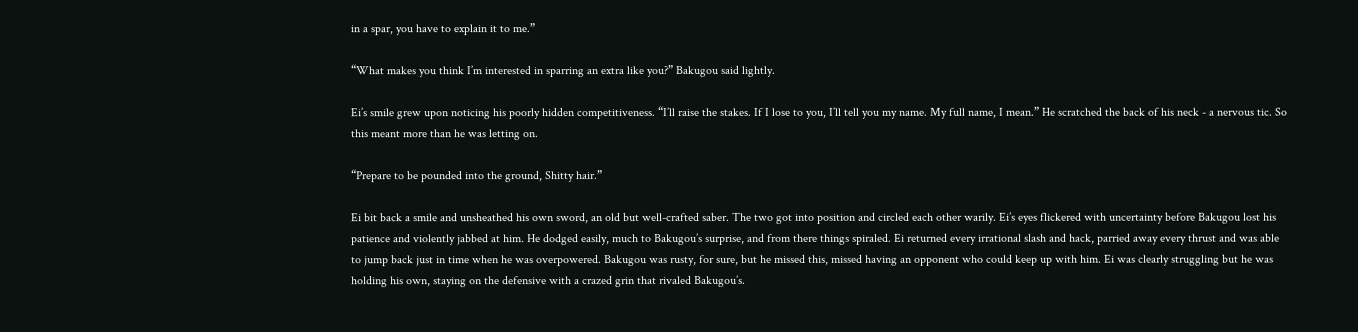in a spar, you have to explain it to me.”

“What makes you think I’m interested in sparring an extra like you?” Bakugou said lightly.

Ei’s smile grew upon noticing his poorly hidden competitiveness. “I’ll raise the stakes. If I lose to you, I’ll tell you my name. My full name, I mean.” He scratched the back of his neck - a nervous tic. So this meant more than he was letting on.

“Prepare to be pounded into the ground, Shitty hair.”

Ei bit back a smile and unsheathed his own sword, an old but well-crafted saber. The two got into position and circled each other warily. Ei’s eyes flickered with uncertainty before Bakugou lost his patience and violently jabbed at him. He dodged easily, much to Bakugou’s surprise, and from there things spiraled. Ei returned every irrational slash and hack, parried away every thrust and was able to jump back just in time when he was overpowered. Bakugou was rusty, for sure, but he missed this, missed having an opponent who could keep up with him. Ei was clearly struggling but he was holding his own, staying on the defensive with a crazed grin that rivaled Bakugou’s.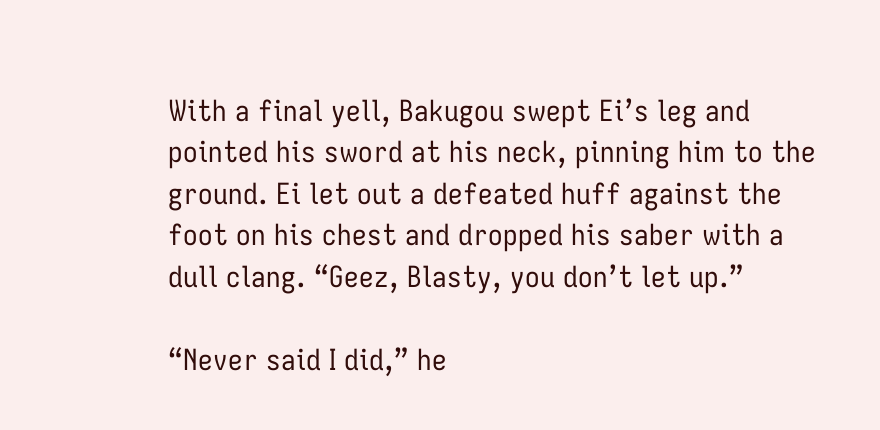With a final yell, Bakugou swept Ei’s leg and pointed his sword at his neck, pinning him to the ground. Ei let out a defeated huff against the foot on his chest and dropped his saber with a dull clang. “Geez, Blasty, you don’t let up.”

“Never said I did,” he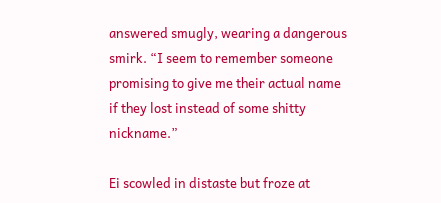answered smugly, wearing a dangerous smirk. “I seem to remember someone promising to give me their actual name if they lost instead of some shitty nickname.”

Ei scowled in distaste but froze at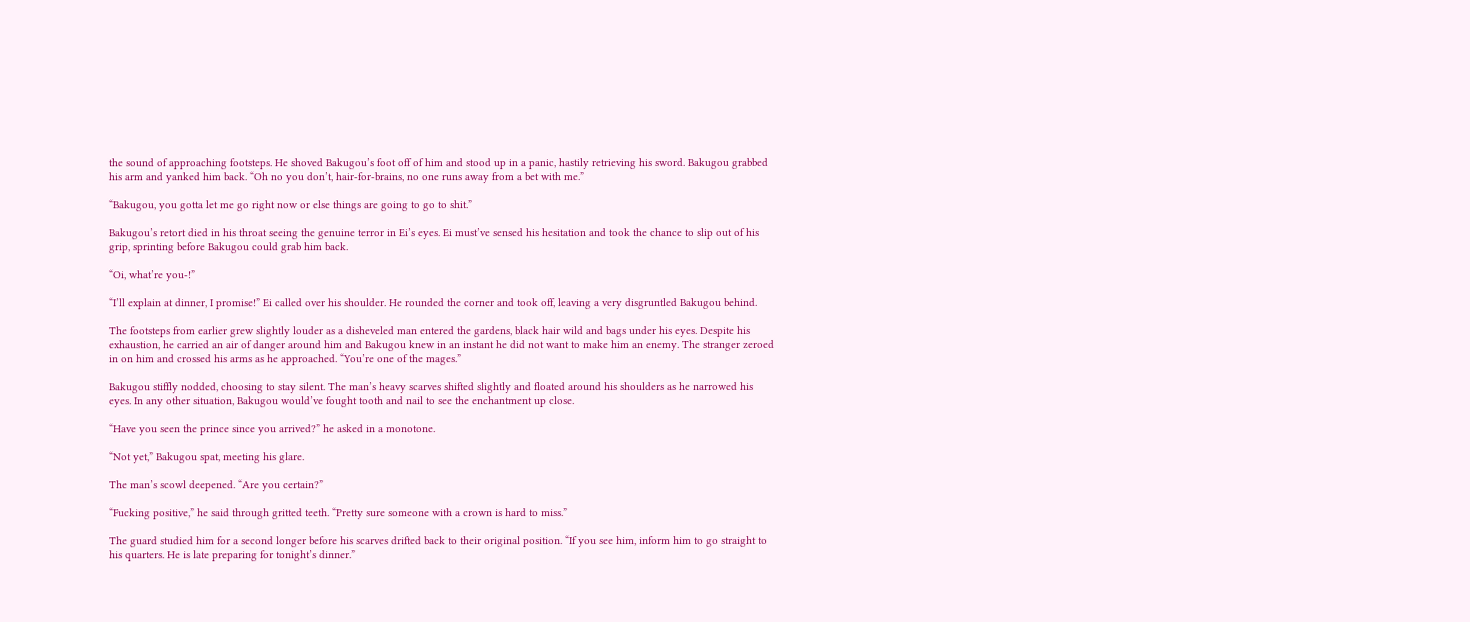the sound of approaching footsteps. He shoved Bakugou’s foot off of him and stood up in a panic, hastily retrieving his sword. Bakugou grabbed his arm and yanked him back. “Oh no you don’t, hair-for-brains, no one runs away from a bet with me.”

“Bakugou, you gotta let me go right now or else things are going to go to shit.”

Bakugou’s retort died in his throat seeing the genuine terror in Ei’s eyes. Ei must’ve sensed his hesitation and took the chance to slip out of his grip, sprinting before Bakugou could grab him back.

“Oi, what’re you-!”

“I’ll explain at dinner, I promise!” Ei called over his shoulder. He rounded the corner and took off, leaving a very disgruntled Bakugou behind.

The footsteps from earlier grew slightly louder as a disheveled man entered the gardens, black hair wild and bags under his eyes. Despite his exhaustion, he carried an air of danger around him and Bakugou knew in an instant he did not want to make him an enemy. The stranger zeroed in on him and crossed his arms as he approached. “You’re one of the mages.”

Bakugou stiffly nodded, choosing to stay silent. The man’s heavy scarves shifted slightly and floated around his shoulders as he narrowed his eyes. In any other situation, Bakugou would’ve fought tooth and nail to see the enchantment up close.

“Have you seen the prince since you arrived?” he asked in a monotone.

“Not yet,” Bakugou spat, meeting his glare.

The man’s scowl deepened. “Are you certain?”

“Fucking positive,” he said through gritted teeth. “Pretty sure someone with a crown is hard to miss.”

The guard studied him for a second longer before his scarves drifted back to their original position. “If you see him, inform him to go straight to his quarters. He is late preparing for tonight’s dinner.”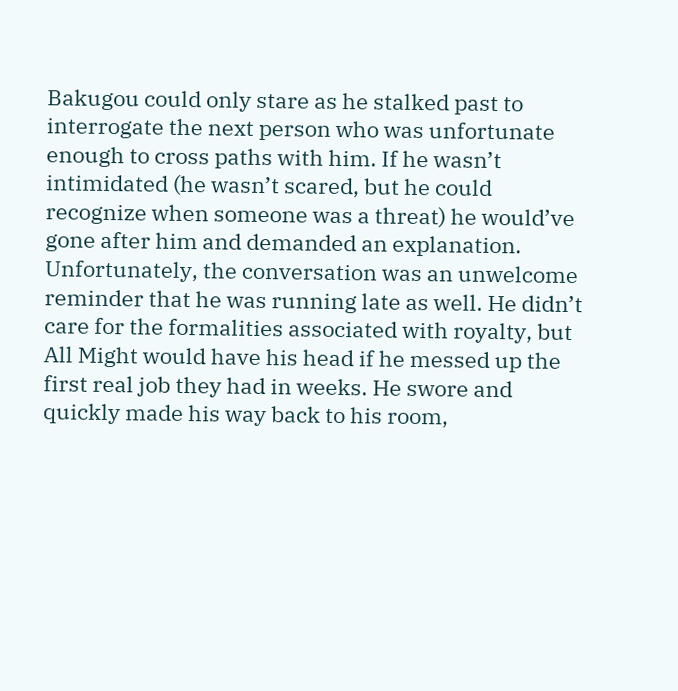Bakugou could only stare as he stalked past to interrogate the next person who was unfortunate enough to cross paths with him. If he wasn’t intimidated (he wasn’t scared, but he could recognize when someone was a threat) he would’ve gone after him and demanded an explanation. Unfortunately, the conversation was an unwelcome reminder that he was running late as well. He didn’t care for the formalities associated with royalty, but All Might would have his head if he messed up the first real job they had in weeks. He swore and quickly made his way back to his room,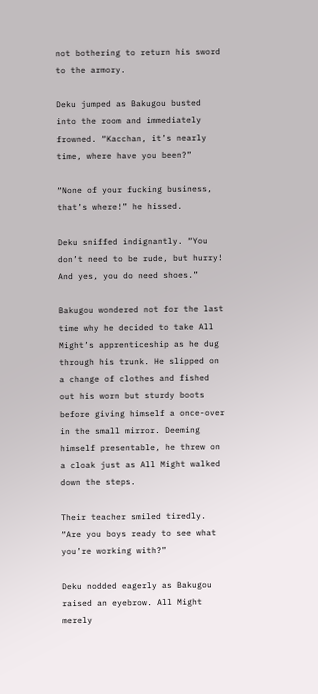not bothering to return his sword to the armory.

Deku jumped as Bakugou busted into the room and immediately frowned. “Kacchan, it’s nearly time, where have you been?”

“None of your fucking business, that’s where!” he hissed.

Deku sniffed indignantly. “You don’t need to be rude, but hurry! And yes, you do need shoes.”

Bakugou wondered not for the last time why he decided to take All Might’s apprenticeship as he dug through his trunk. He slipped on a change of clothes and fished out his worn but sturdy boots before giving himself a once-over in the small mirror. Deeming himself presentable, he threw on a cloak just as All Might walked down the steps.

Their teacher smiled tiredly. “Are you boys ready to see what you’re working with?”

Deku nodded eagerly as Bakugou raised an eyebrow. All Might merely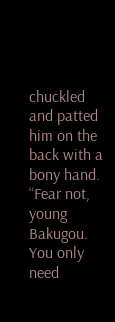chuckled and patted him on the back with a bony hand. “Fear not, young Bakugou. You only need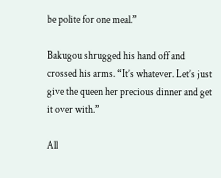be polite for one meal.”

Bakugou shrugged his hand off and crossed his arms. “It’s whatever. Let’s just give the queen her precious dinner and get it over with.”

All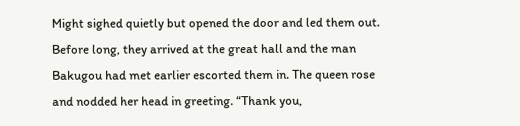Might sighed quietly but opened the door and led them out. Before long, they arrived at the great hall and the man Bakugou had met earlier escorted them in. The queen rose and nodded her head in greeting. “Thank you,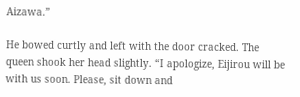Aizawa.”

He bowed curtly and left with the door cracked. The queen shook her head slightly. “I apologize, Eijirou will be with us soon. Please, sit down and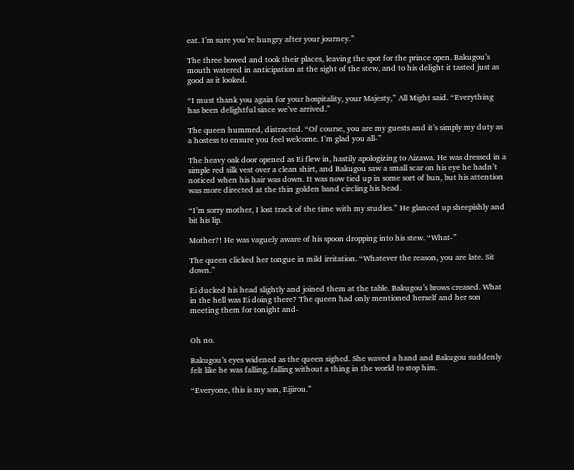eat. I’m sure you’re hungry after your journey.”

The three bowed and took their places, leaving the spot for the prince open. Bakugou’s mouth watered in anticipation at the sight of the stew, and to his delight it tasted just as good as it looked.

“I must thank you again for your hospitality, your Majesty,” All Might said. “Everything has been delightful since we’ve arrived.”

The queen hummed, distracted. “Of course, you are my guests and it’s simply my duty as a hostess to ensure you feel welcome. I’m glad you all-”

The heavy oak door opened as Ei flew in, hastily apologizing to Aizawa. He was dressed in a simple red silk vest over a clean shirt, and Bakugou saw a small scar on his eye he hadn’t noticed when his hair was down. It was now tied up in some sort of bun, but his attention was more directed at the thin golden band circling his head.

“I’m sorry mother, I lost track of the time with my studies.” He glanced up sheepishly and bit his lip.

Mother?! He was vaguely aware of his spoon dropping into his stew. “What-”

The queen clicked her tongue in mild irritation. “Whatever the reason, you are late. Sit down.”

Ei ducked his head slightly and joined them at the table. Bakugou’s brows creased. What in the hell was Ei doing there? The queen had only mentioned herself and her son meeting them for tonight and-


Oh no.

Bakugou’s eyes widened as the queen sighed. She waved a hand and Bakugou suddenly felt like he was falling, falling without a thing in the world to stop him.

“Everyone, this is my son, Eijirou.”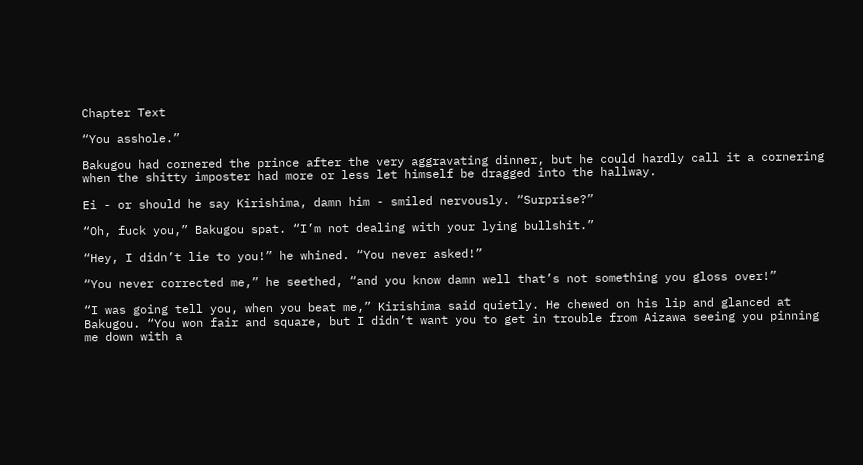Chapter Text

“You asshole.”

Bakugou had cornered the prince after the very aggravating dinner, but he could hardly call it a cornering when the shitty imposter had more or less let himself be dragged into the hallway.

Ei - or should he say Kirishima, damn him - smiled nervously. “Surprise?”

“Oh, fuck you,” Bakugou spat. “I’m not dealing with your lying bullshit.”

“Hey, I didn’t lie to you!” he whined. “You never asked!”

“You never corrected me,” he seethed, “and you know damn well that’s not something you gloss over!”

“I was going tell you, when you beat me,” Kirishima said quietly. He chewed on his lip and glanced at Bakugou. “You won fair and square, but I didn’t want you to get in trouble from Aizawa seeing you pinning me down with a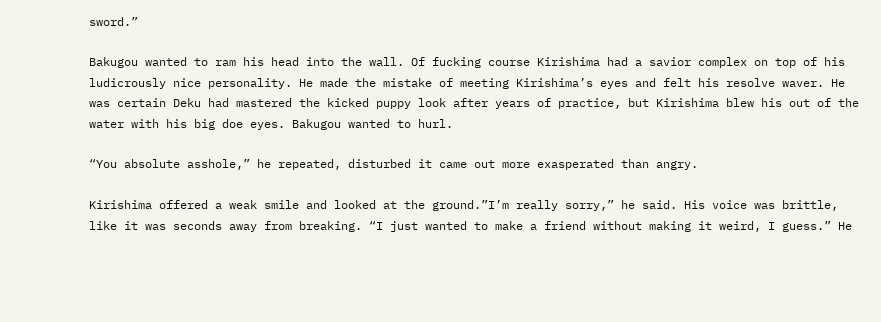sword.”

Bakugou wanted to ram his head into the wall. Of fucking course Kirishima had a savior complex on top of his ludicrously nice personality. He made the mistake of meeting Kirishima’s eyes and felt his resolve waver. He was certain Deku had mastered the kicked puppy look after years of practice, but Kirishima blew his out of the water with his big doe eyes. Bakugou wanted to hurl.

“You absolute asshole,” he repeated, disturbed it came out more exasperated than angry.

Kirishima offered a weak smile and looked at the ground.”I’m really sorry,” he said. His voice was brittle, like it was seconds away from breaking. “I just wanted to make a friend without making it weird, I guess.” He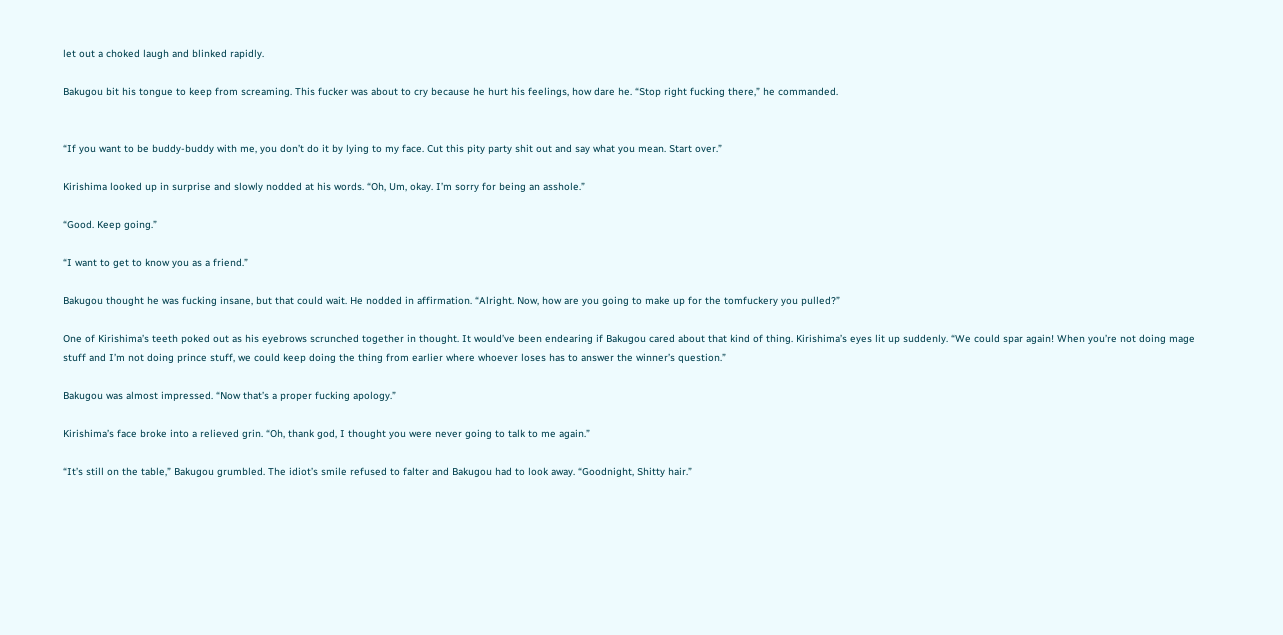let out a choked laugh and blinked rapidly.

Bakugou bit his tongue to keep from screaming. This fucker was about to cry because he hurt his feelings, how dare he. “Stop right fucking there,” he commanded.


“If you want to be buddy-buddy with me, you don’t do it by lying to my face. Cut this pity party shit out and say what you mean. Start over.”

Kirishima looked up in surprise and slowly nodded at his words. “Oh, Um, okay. I’m sorry for being an asshole.”

“Good. Keep going.”

“I want to get to know you as a friend.”

Bakugou thought he was fucking insane, but that could wait. He nodded in affirmation. “Alright. Now, how are you going to make up for the tomfuckery you pulled?”

One of Kirishima’s teeth poked out as his eyebrows scrunched together in thought. It would’ve been endearing if Bakugou cared about that kind of thing. Kirishima’s eyes lit up suddenly. “We could spar again! When you’re not doing mage stuff and I’m not doing prince stuff, we could keep doing the thing from earlier where whoever loses has to answer the winner’s question.”

Bakugou was almost impressed. “Now that’s a proper fucking apology.”

Kirishima’s face broke into a relieved grin. “Oh, thank god, I thought you were never going to talk to me again.”

“It’s still on the table,” Bakugou grumbled. The idiot’s smile refused to falter and Bakugou had to look away. “Goodnight, Shitty hair.”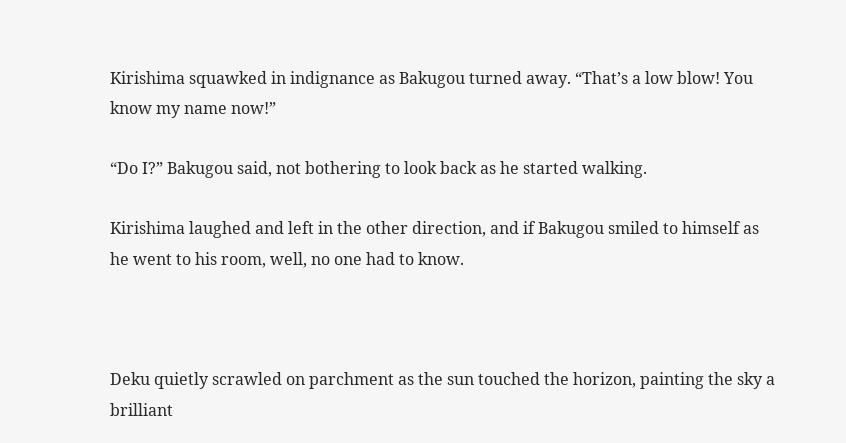Kirishima squawked in indignance as Bakugou turned away. “That’s a low blow! You know my name now!”

“Do I?” Bakugou said, not bothering to look back as he started walking.

Kirishima laughed and left in the other direction, and if Bakugou smiled to himself as he went to his room, well, no one had to know.



Deku quietly scrawled on parchment as the sun touched the horizon, painting the sky a brilliant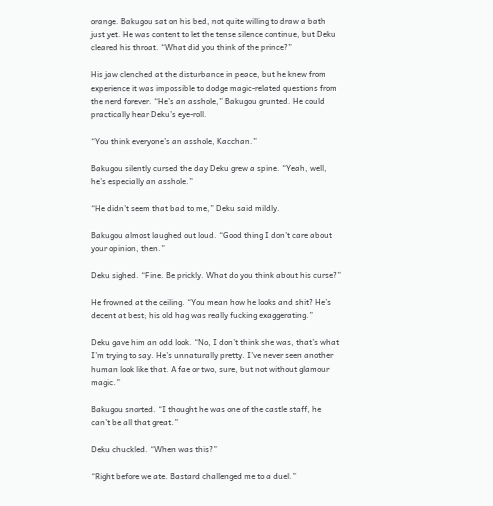orange. Bakugou sat on his bed, not quite willing to draw a bath just yet. He was content to let the tense silence continue, but Deku cleared his throat. “What did you think of the prince?”

His jaw clenched at the disturbance in peace, but he knew from experience it was impossible to dodge magic-related questions from the nerd forever. “He’s an asshole,” Bakugou grunted. He could practically hear Deku’s eye-roll.

“You think everyone’s an asshole, Kacchan.”

Bakugou silently cursed the day Deku grew a spine. “Yeah, well, he’s especially an asshole.”

“He didn’t seem that bad to me,” Deku said mildly.

Bakugou almost laughed out loud. “Good thing I don’t care about your opinion, then.”

Deku sighed. “Fine. Be prickly. What do you think about his curse?”

He frowned at the ceiling. “You mean how he looks and shit? He’s decent at best; his old hag was really fucking exaggerating.”

Deku gave him an odd look. “No, I don’t think she was, that’s what I’m trying to say. He’s unnaturally pretty. I’ve never seen another human look like that. A fae or two, sure, but not without glamour magic.”

Bakugou snorted. “I thought he was one of the castle staff, he can’t be all that great.”

Deku chuckled. “When was this?”

“Right before we ate. Bastard challenged me to a duel.”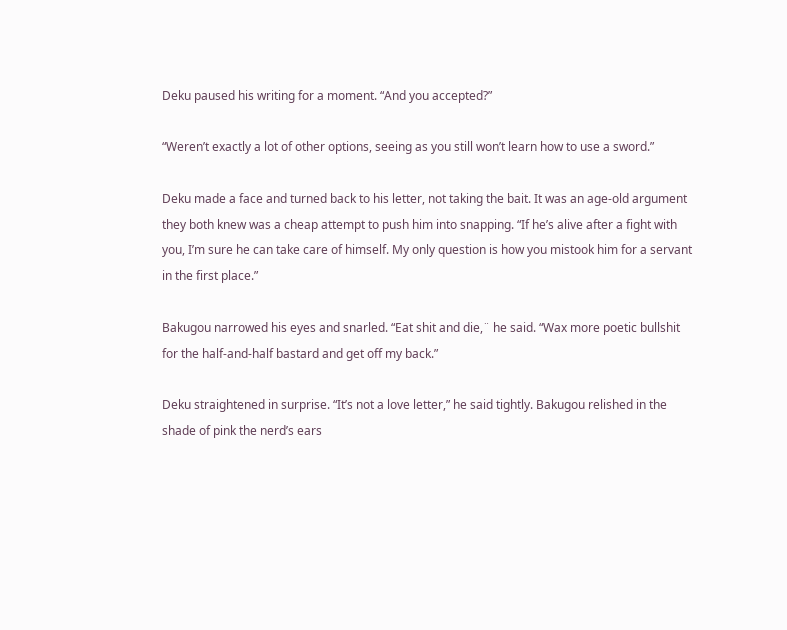Deku paused his writing for a moment. “And you accepted?”

“Weren’t exactly a lot of other options, seeing as you still won’t learn how to use a sword.”

Deku made a face and turned back to his letter, not taking the bait. It was an age-old argument they both knew was a cheap attempt to push him into snapping. “If he’s alive after a fight with you, I’m sure he can take care of himself. My only question is how you mistook him for a servant in the first place.”

Bakugou narrowed his eyes and snarled. “Eat shit and die,¨ he said. “Wax more poetic bullshit for the half-and-half bastard and get off my back.”

Deku straightened in surprise. “It’s not a love letter,” he said tightly. Bakugou relished in the shade of pink the nerd’s ears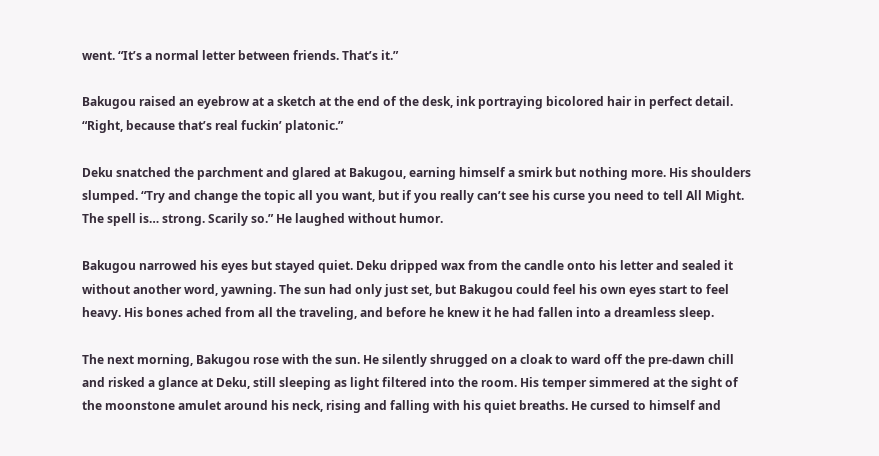went. “It’s a normal letter between friends. That’s it.”

Bakugou raised an eyebrow at a sketch at the end of the desk, ink portraying bicolored hair in perfect detail. “Right, because that’s real fuckin’ platonic.”

Deku snatched the parchment and glared at Bakugou, earning himself a smirk but nothing more. His shoulders slumped. “Try and change the topic all you want, but if you really can’t see his curse you need to tell All Might. The spell is… strong. Scarily so.” He laughed without humor.

Bakugou narrowed his eyes but stayed quiet. Deku dripped wax from the candle onto his letter and sealed it without another word, yawning. The sun had only just set, but Bakugou could feel his own eyes start to feel heavy. His bones ached from all the traveling, and before he knew it he had fallen into a dreamless sleep.

The next morning, Bakugou rose with the sun. He silently shrugged on a cloak to ward off the pre-dawn chill and risked a glance at Deku, still sleeping as light filtered into the room. His temper simmered at the sight of the moonstone amulet around his neck, rising and falling with his quiet breaths. He cursed to himself and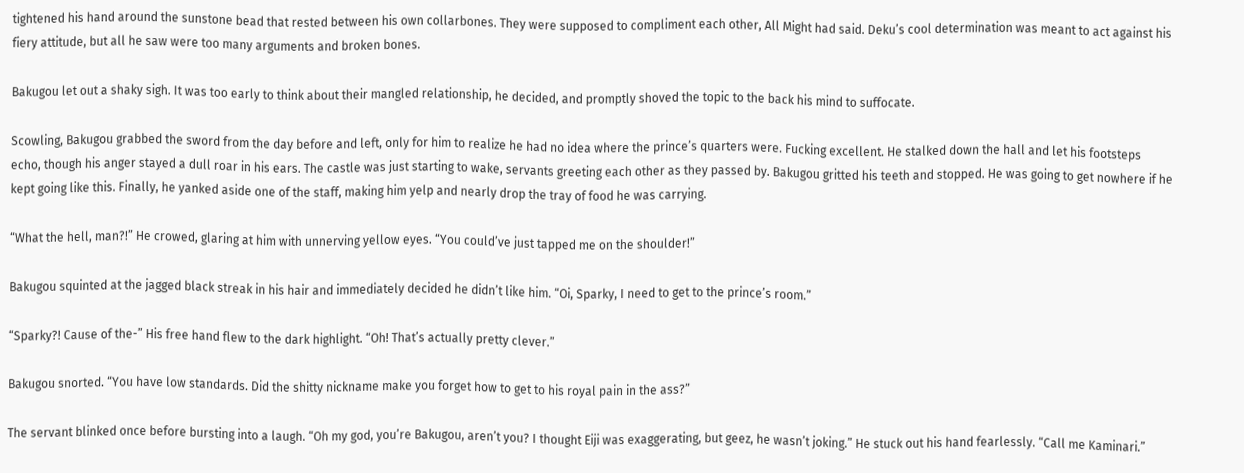tightened his hand around the sunstone bead that rested between his own collarbones. They were supposed to compliment each other, All Might had said. Deku’s cool determination was meant to act against his fiery attitude, but all he saw were too many arguments and broken bones.

Bakugou let out a shaky sigh. It was too early to think about their mangled relationship, he decided, and promptly shoved the topic to the back his mind to suffocate.

Scowling, Bakugou grabbed the sword from the day before and left, only for him to realize he had no idea where the prince’s quarters were. Fucking excellent. He stalked down the hall and let his footsteps echo, though his anger stayed a dull roar in his ears. The castle was just starting to wake, servants greeting each other as they passed by. Bakugou gritted his teeth and stopped. He was going to get nowhere if he kept going like this. Finally, he yanked aside one of the staff, making him yelp and nearly drop the tray of food he was carrying.

“What the hell, man?!” He crowed, glaring at him with unnerving yellow eyes. “You could’ve just tapped me on the shoulder!”

Bakugou squinted at the jagged black streak in his hair and immediately decided he didn’t like him. “Oi, Sparky, I need to get to the prince’s room.”

“Sparky?! Cause of the-” His free hand flew to the dark highlight. “Oh! That’s actually pretty clever.”

Bakugou snorted. “You have low standards. Did the shitty nickname make you forget how to get to his royal pain in the ass?”

The servant blinked once before bursting into a laugh. “Oh my god, you’re Bakugou, aren’t you? I thought Eiji was exaggerating, but geez, he wasn’t joking.” He stuck out his hand fearlessly. “Call me Kaminari.”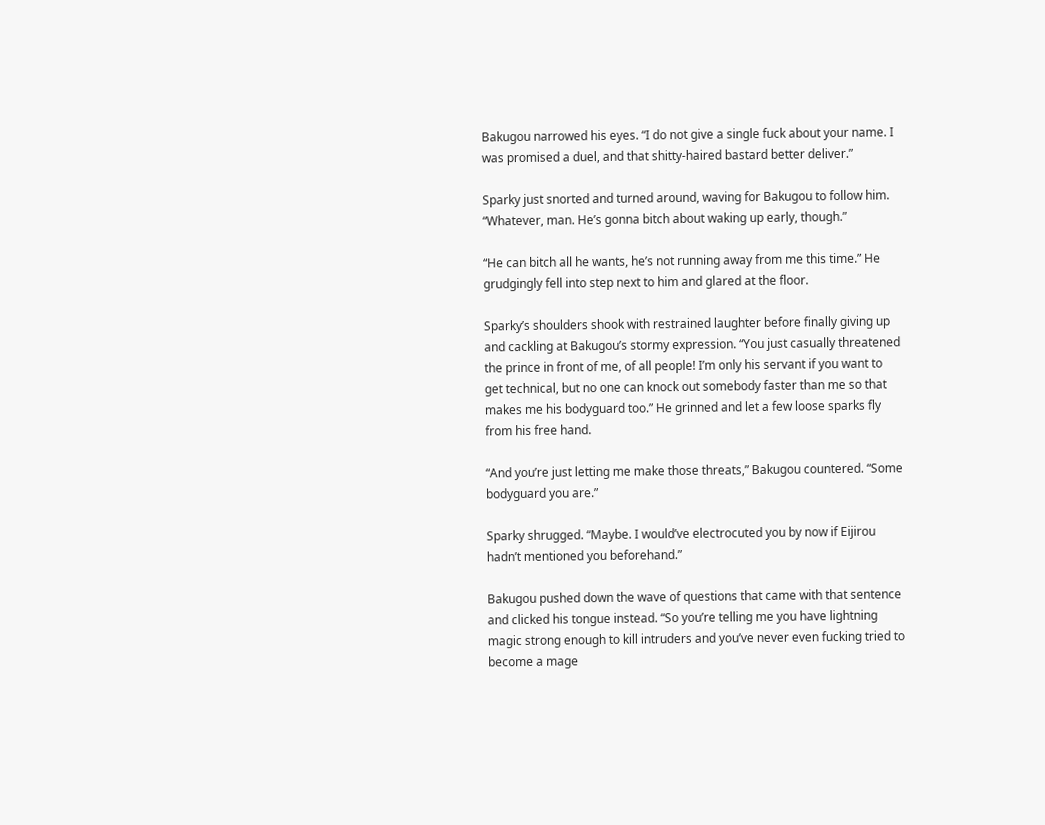Bakugou narrowed his eyes. “I do not give a single fuck about your name. I was promised a duel, and that shitty-haired bastard better deliver.”

Sparky just snorted and turned around, waving for Bakugou to follow him. “Whatever, man. He’s gonna bitch about waking up early, though.”

“He can bitch all he wants, he’s not running away from me this time.” He grudgingly fell into step next to him and glared at the floor.

Sparky’s shoulders shook with restrained laughter before finally giving up and cackling at Bakugou’s stormy expression. “You just casually threatened the prince in front of me, of all people! I’m only his servant if you want to get technical, but no one can knock out somebody faster than me so that makes me his bodyguard too.” He grinned and let a few loose sparks fly from his free hand.

“And you’re just letting me make those threats,” Bakugou countered. “Some bodyguard you are.”

Sparky shrugged. “Maybe. I would’ve electrocuted you by now if Eijirou hadn’t mentioned you beforehand.”

Bakugou pushed down the wave of questions that came with that sentence and clicked his tongue instead. “So you’re telling me you have lightning magic strong enough to kill intruders and you’ve never even fucking tried to become a mage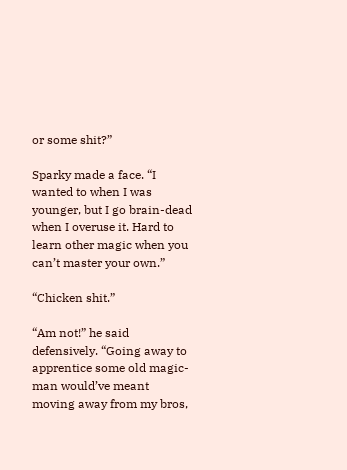or some shit?”

Sparky made a face. “I wanted to when I was younger, but I go brain-dead when I overuse it. Hard to learn other magic when you can’t master your own.”

“Chicken shit.”

“Am not!” he said defensively. “Going away to apprentice some old magic-man would’ve meant moving away from my bros,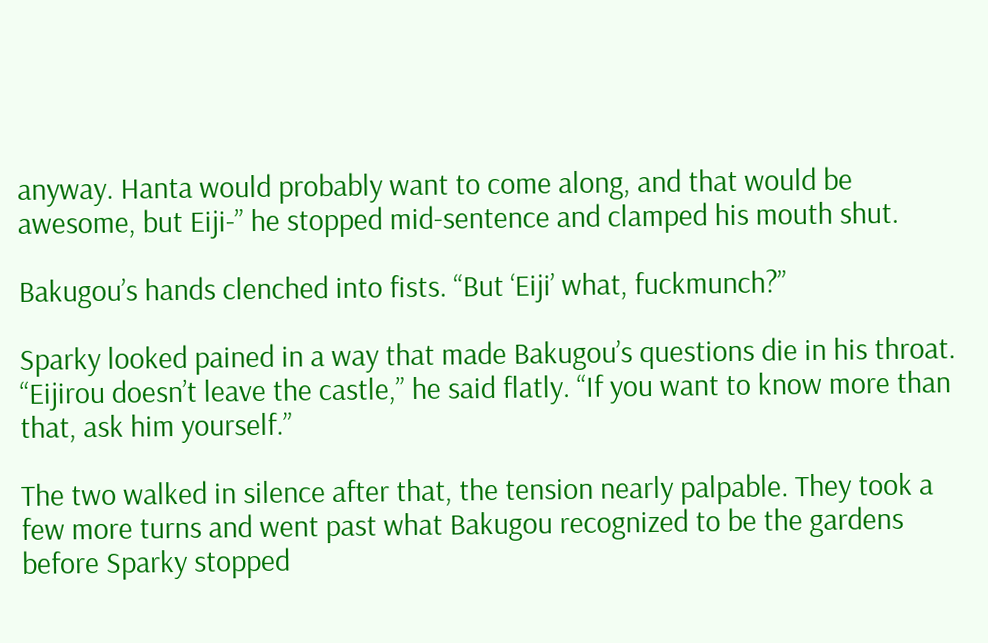anyway. Hanta would probably want to come along, and that would be awesome, but Eiji-” he stopped mid-sentence and clamped his mouth shut.

Bakugou’s hands clenched into fists. “But ‘Eiji’ what, fuckmunch?”

Sparky looked pained in a way that made Bakugou’s questions die in his throat. “Eijirou doesn’t leave the castle,” he said flatly. “If you want to know more than that, ask him yourself.”

The two walked in silence after that, the tension nearly palpable. They took a few more turns and went past what Bakugou recognized to be the gardens before Sparky stopped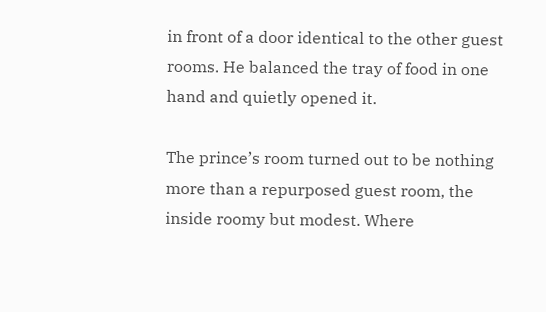in front of a door identical to the other guest rooms. He balanced the tray of food in one hand and quietly opened it.

The prince’s room turned out to be nothing more than a repurposed guest room, the inside roomy but modest. Where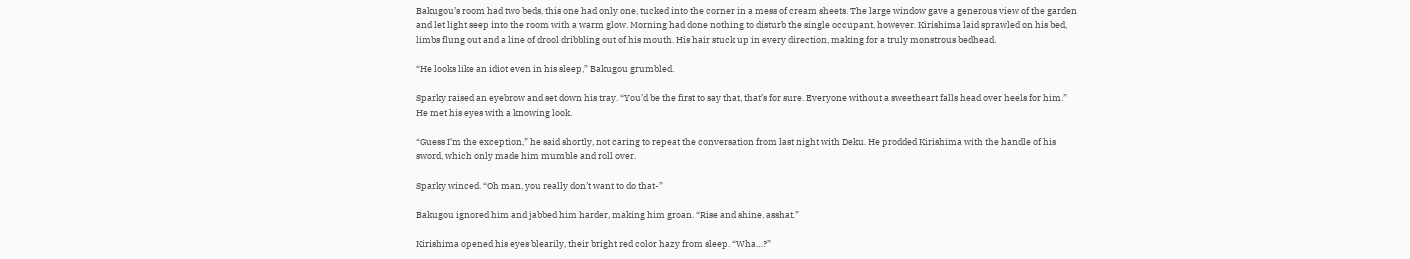Bakugou’s room had two beds, this one had only one, tucked into the corner in a mess of cream sheets. The large window gave a generous view of the garden and let light seep into the room with a warm glow. Morning had done nothing to disturb the single occupant, however. Kirishima laid sprawled on his bed, limbs flung out and a line of drool dribbling out of his mouth. His hair stuck up in every direction, making for a truly monstrous bedhead.

“He looks like an idiot even in his sleep,” Bakugou grumbled.

Sparky raised an eyebrow and set down his tray. “You’d be the first to say that, that’s for sure. Everyone without a sweetheart falls head over heels for him.” He met his eyes with a knowing look.

“Guess I’m the exception,” he said shortly, not caring to repeat the conversation from last night with Deku. He prodded Kirishima with the handle of his sword, which only made him mumble and roll over.

Sparky winced. “Oh man, you really don’t want to do that-”

Bakugou ignored him and jabbed him harder, making him groan. “Rise and shine, asshat.”

Kirishima opened his eyes blearily, their bright red color hazy from sleep. “Wha…?”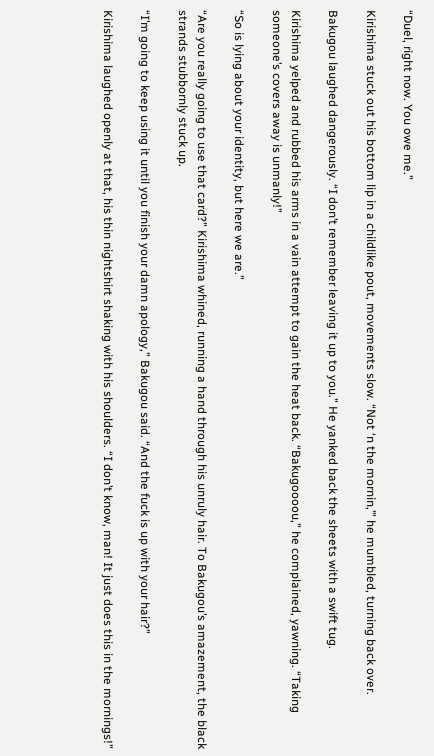“Duel, right now. You owe me.”

Kirishima stuck out his bottom lip in a childlike pout, movements slow. “Not ‘n the mornin,’” he mumbled, turning back over.

Bakugou laughed dangerously. “I don’t remember leaving it up to you.” He yanked back the sheets with a swift tug.

Kirishima yelped and rubbed his arms in a vain attempt to gain the heat back. “Bakugoooou,” he complained, yawning. “Taking someone’s covers away is unmanly!”

“So is lying about your identity, but here we are.”

“Are you really going to use that card?” Kirishima whined, running a hand through his unruly hair. To Bakugou’s amazement, the black strands stubbornly stuck up.

“I’m going to keep using it until you finish your damn apology,” Bakugou said. “And the fuck is up with your hair?”

Kirishima laughed openly at that, his thin nightshirt shaking with his shoulders. “I don’t know, man! It just does this in the mornings!”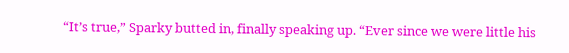“It’s true,” Sparky butted in, finally speaking up. “Ever since we were little his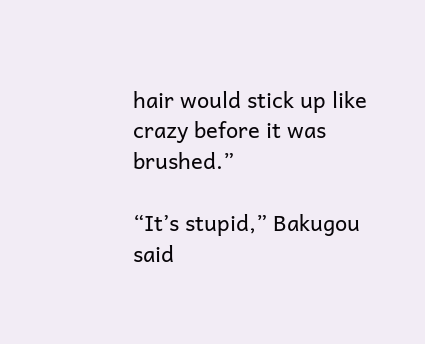hair would stick up like crazy before it was brushed.”

“It’s stupid,” Bakugou said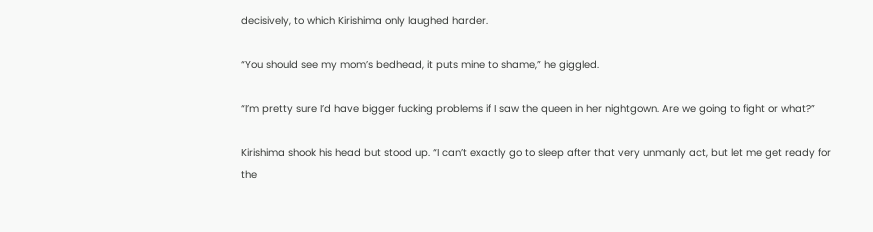decisively, to which Kirishima only laughed harder.

“You should see my mom’s bedhead, it puts mine to shame,” he giggled.

“I’m pretty sure I’d have bigger fucking problems if I saw the queen in her nightgown. Are we going to fight or what?”

Kirishima shook his head but stood up. “I can’t exactly go to sleep after that very unmanly act, but let me get ready for the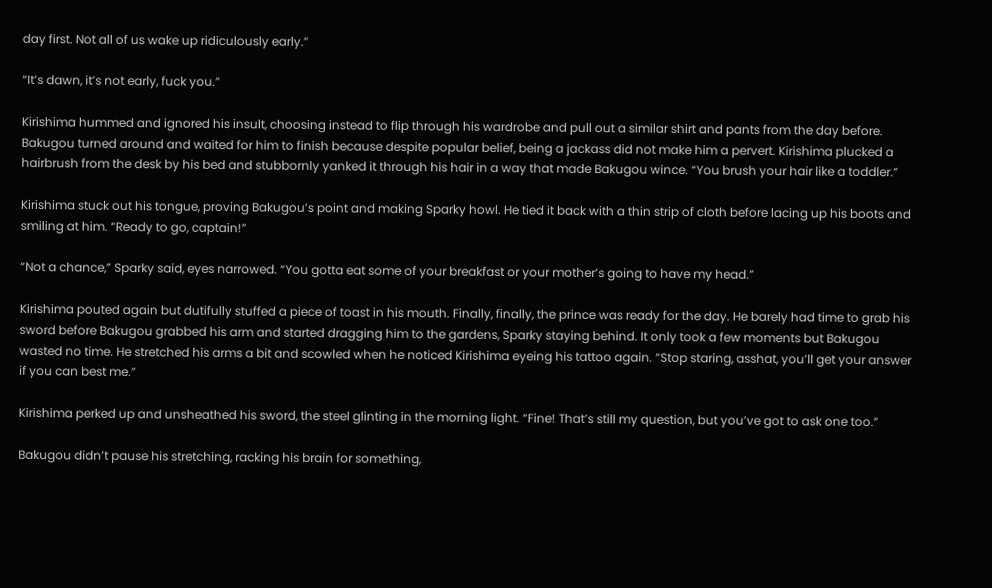day first. Not all of us wake up ridiculously early.”

“It’s dawn, it’s not early, fuck you.”

Kirishima hummed and ignored his insult, choosing instead to flip through his wardrobe and pull out a similar shirt and pants from the day before. Bakugou turned around and waited for him to finish because despite popular belief, being a jackass did not make him a pervert. Kirishima plucked a hairbrush from the desk by his bed and stubbornly yanked it through his hair in a way that made Bakugou wince. “You brush your hair like a toddler.”

Kirishima stuck out his tongue, proving Bakugou’s point and making Sparky howl. He tied it back with a thin strip of cloth before lacing up his boots and smiling at him. “Ready to go, captain!”

“Not a chance,” Sparky said, eyes narrowed. “You gotta eat some of your breakfast or your mother’s going to have my head.”

Kirishima pouted again but dutifully stuffed a piece of toast in his mouth. Finally, finally, the prince was ready for the day. He barely had time to grab his sword before Bakugou grabbed his arm and started dragging him to the gardens, Sparky staying behind. It only took a few moments but Bakugou wasted no time. He stretched his arms a bit and scowled when he noticed Kirishima eyeing his tattoo again. “Stop staring, asshat, you’ll get your answer if you can best me.”

Kirishima perked up and unsheathed his sword, the steel glinting in the morning light. “Fine! That’s still my question, but you’ve got to ask one too.”

Bakugou didn’t pause his stretching, racking his brain for something,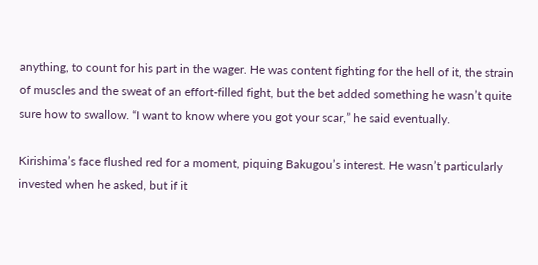anything, to count for his part in the wager. He was content fighting for the hell of it, the strain of muscles and the sweat of an effort-filled fight, but the bet added something he wasn’t quite sure how to swallow. “I want to know where you got your scar,” he said eventually.

Kirishima’s face flushed red for a moment, piquing Bakugou’s interest. He wasn’t particularly invested when he asked, but if it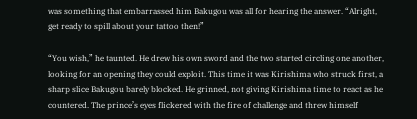was something that embarrassed him Bakugou was all for hearing the answer. “Alright, get ready to spill about your tattoo then!”

“You wish,” he taunted. He drew his own sword and the two started circling one another, looking for an opening they could exploit. This time it was Kirishima who struck first, a sharp slice Bakugou barely blocked. He grinned, not giving Kirishima time to react as he countered. The prince’s eyes flickered with the fire of challenge and threw himself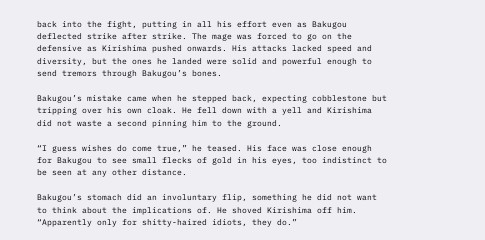back into the fight, putting in all his effort even as Bakugou deflected strike after strike. The mage was forced to go on the defensive as Kirishima pushed onwards. His attacks lacked speed and diversity, but the ones he landed were solid and powerful enough to send tremors through Bakugou’s bones.

Bakugou’s mistake came when he stepped back, expecting cobblestone but tripping over his own cloak. He fell down with a yell and Kirishima did not waste a second pinning him to the ground.

“I guess wishes do come true,” he teased. His face was close enough for Bakugou to see small flecks of gold in his eyes, too indistinct to be seen at any other distance.

Bakugou’s stomach did an involuntary flip, something he did not want to think about the implications of. He shoved Kirishima off him. “Apparently only for shitty-haired idiots, they do.”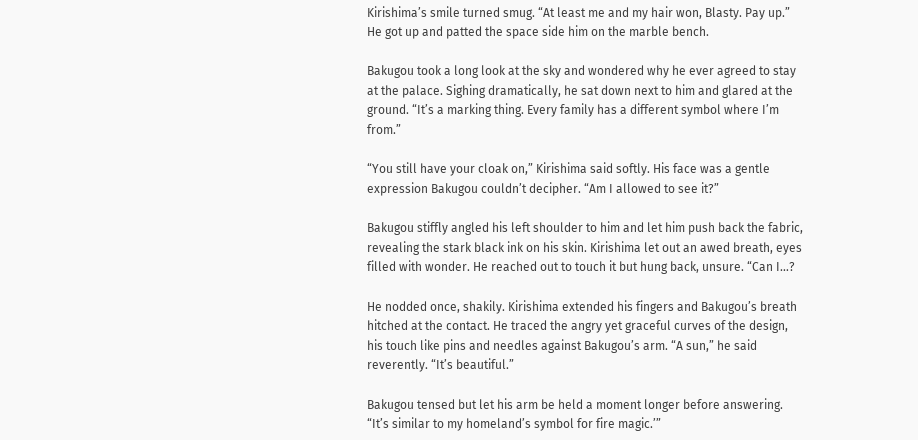Kirishima’s smile turned smug. “At least me and my hair won, Blasty. Pay up.” He got up and patted the space side him on the marble bench.

Bakugou took a long look at the sky and wondered why he ever agreed to stay at the palace. Sighing dramatically, he sat down next to him and glared at the ground. “It’s a marking thing. Every family has a different symbol where I’m from.”

“You still have your cloak on,” Kirishima said softly. His face was a gentle expression Bakugou couldn’t decipher. “Am I allowed to see it?”

Bakugou stiffly angled his left shoulder to him and let him push back the fabric, revealing the stark black ink on his skin. Kirishima let out an awed breath, eyes filled with wonder. He reached out to touch it but hung back, unsure. “Can I…?

He nodded once, shakily. Kirishima extended his fingers and Bakugou’s breath hitched at the contact. He traced the angry yet graceful curves of the design, his touch like pins and needles against Bakugou’s arm. “A sun,” he said reverently. “It’s beautiful.”

Bakugou tensed but let his arm be held a moment longer before answering. “It’s similar to my homeland’s symbol for fire magic.’”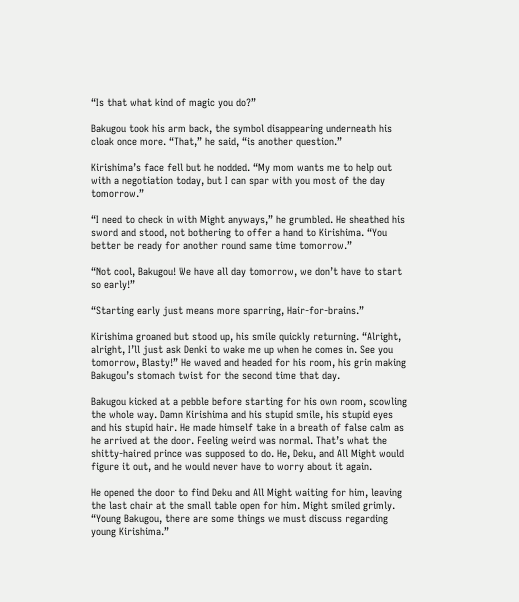“Is that what kind of magic you do?”

Bakugou took his arm back, the symbol disappearing underneath his cloak once more. “That,” he said, “is another question.”

Kirishima’s face fell but he nodded. “My mom wants me to help out with a negotiation today, but I can spar with you most of the day tomorrow.”

“I need to check in with Might anyways,” he grumbled. He sheathed his sword and stood, not bothering to offer a hand to Kirishima. “You better be ready for another round same time tomorrow.”

“Not cool, Bakugou! We have all day tomorrow, we don’t have to start so early!”

“Starting early just means more sparring, Hair-for-brains.”

Kirishima groaned but stood up, his smile quickly returning. “Alright, alright, I’ll just ask Denki to wake me up when he comes in. See you tomorrow, Blasty!” He waved and headed for his room, his grin making Bakugou’s stomach twist for the second time that day.

Bakugou kicked at a pebble before starting for his own room, scowling the whole way. Damn Kirishima and his stupid smile, his stupid eyes and his stupid hair. He made himself take in a breath of false calm as he arrived at the door. Feeling weird was normal. That’s what the shitty-haired prince was supposed to do. He, Deku, and All Might would figure it out, and he would never have to worry about it again.

He opened the door to find Deku and All Might waiting for him, leaving the last chair at the small table open for him. Might smiled grimly. “Young Bakugou, there are some things we must discuss regarding young Kirishima.”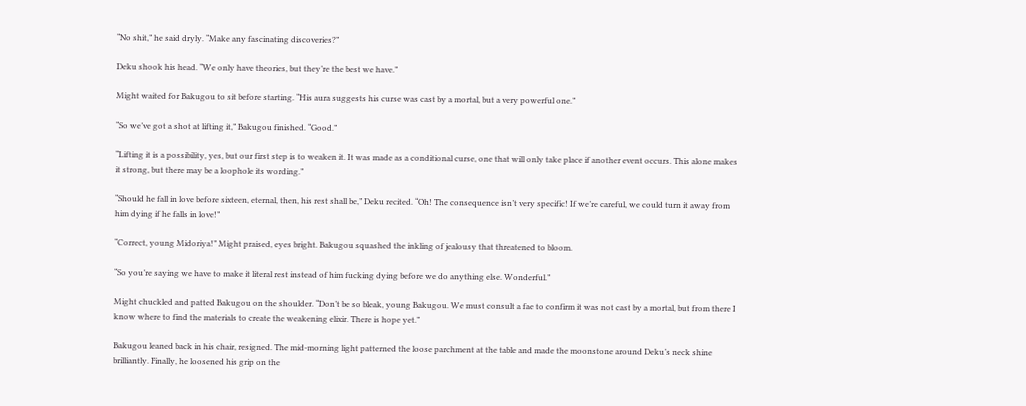“No shit,” he said dryly. “Make any fascinating discoveries?”

Deku shook his head. “We only have theories, but they’re the best we have.”

Might waited for Bakugou to sit before starting. “His aura suggests his curse was cast by a mortal, but a very powerful one.”

“So we’ve got a shot at lifting it,” Bakugou finished. “Good.”

“Lifting it is a possibility, yes, but our first step is to weaken it. It was made as a conditional curse, one that will only take place if another event occurs. This alone makes it strong, but there may be a loophole its wording.”

“Should he fall in love before sixteen, eternal, then, his rest shall be,” Deku recited. “Oh! The consequence isn’t very specific! If we’re careful, we could turn it away from him dying if he falls in love!”

“Correct, young Midoriya!” Might praised, eyes bright. Bakugou squashed the inkling of jealousy that threatened to bloom.

“So you’re saying we have to make it literal rest instead of him fucking dying before we do anything else. Wonderful.”

Might chuckled and patted Bakugou on the shoulder. “Don’t be so bleak, young Bakugou. We must consult a fae to confirm it was not cast by a mortal, but from there I know where to find the materials to create the weakening elixir. There is hope yet.”

Bakugou leaned back in his chair, resigned. The mid-morning light patterned the loose parchment at the table and made the moonstone around Deku’s neck shine brilliantly. Finally, he loosened his grip on the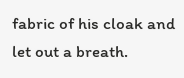fabric of his cloak and let out a breath.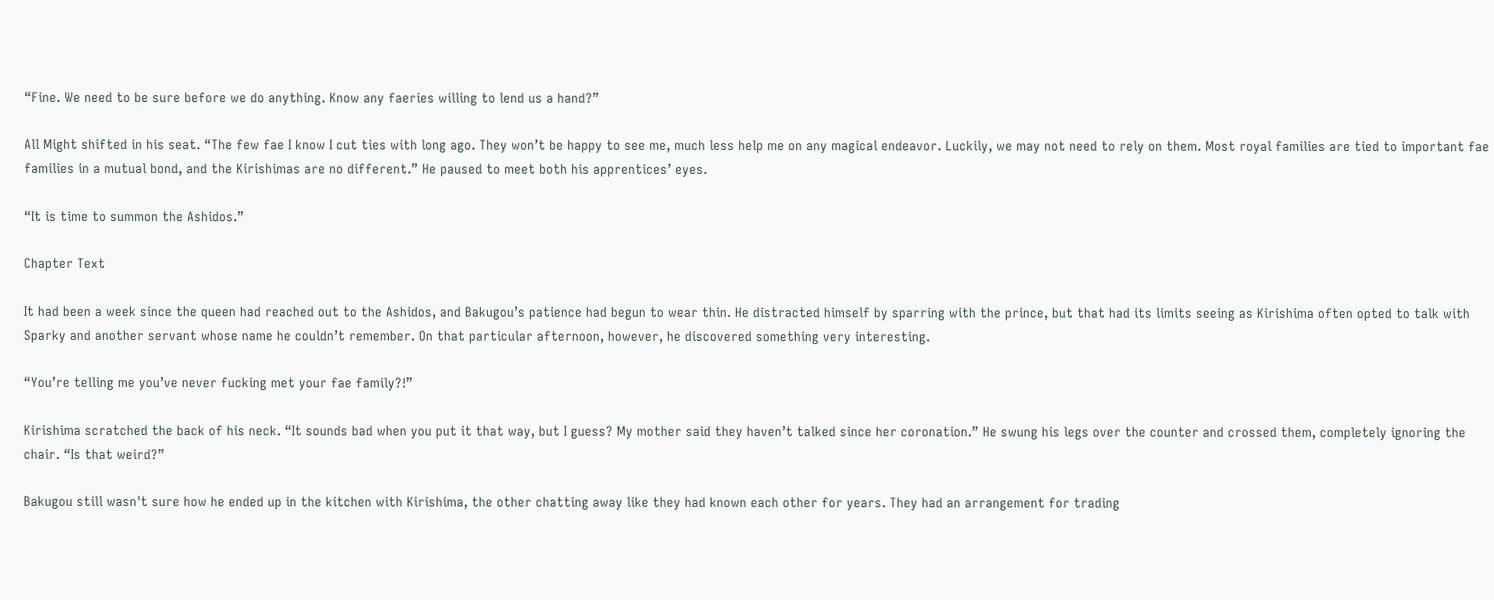“Fine. We need to be sure before we do anything. Know any faeries willing to lend us a hand?”

All Might shifted in his seat. “The few fae I know I cut ties with long ago. They won’t be happy to see me, much less help me on any magical endeavor. Luckily, we may not need to rely on them. Most royal families are tied to important fae families in a mutual bond, and the Kirishimas are no different.” He paused to meet both his apprentices’ eyes.

“It is time to summon the Ashidos.”

Chapter Text

It had been a week since the queen had reached out to the Ashidos, and Bakugou’s patience had begun to wear thin. He distracted himself by sparring with the prince, but that had its limits seeing as Kirishima often opted to talk with Sparky and another servant whose name he couldn’t remember. On that particular afternoon, however, he discovered something very interesting.

“You’re telling me you’ve never fucking met your fae family?!”

Kirishima scratched the back of his neck. “It sounds bad when you put it that way, but I guess? My mother said they haven’t talked since her coronation.” He swung his legs over the counter and crossed them, completely ignoring the chair. “Is that weird?”

Bakugou still wasn't sure how he ended up in the kitchen with Kirishima, the other chatting away like they had known each other for years. They had an arrangement for trading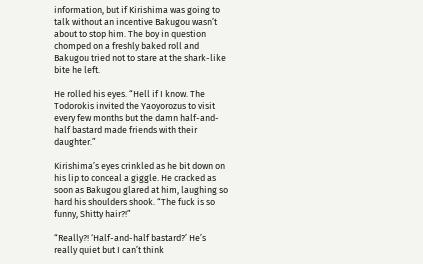information, but if Kirishima was going to talk without an incentive Bakugou wasn’t about to stop him. The boy in question chomped on a freshly baked roll and Bakugou tried not to stare at the shark-like bite he left.

He rolled his eyes. “Hell if I know. The Todorokis invited the Yaoyorozus to visit every few months but the damn half-and-half bastard made friends with their daughter.”

Kirishima’s eyes crinkled as he bit down on his lip to conceal a giggle. He cracked as soon as Bakugou glared at him, laughing so hard his shoulders shook. “The fuck is so funny, Shitty hair?!”

“Really?! ‘Half-and-half bastard?’ He’s really quiet but I can’t think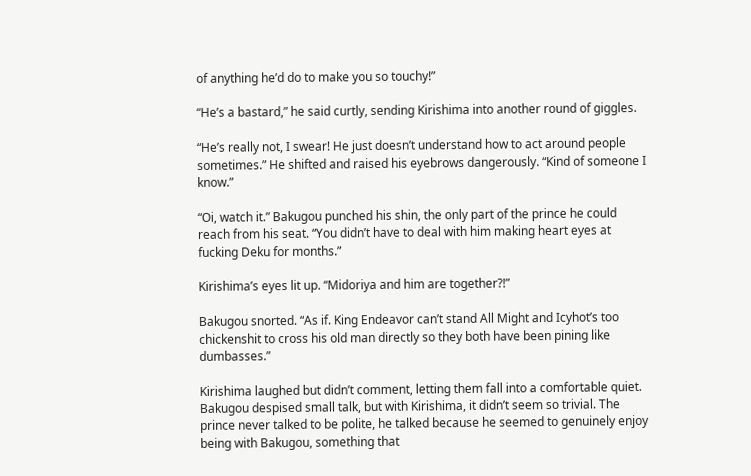of anything he’d do to make you so touchy!”

“He’s a bastard,” he said curtly, sending Kirishima into another round of giggles.

“He’s really not, I swear! He just doesn’t understand how to act around people sometimes.” He shifted and raised his eyebrows dangerously. “Kind of someone I know.”

“Oi, watch it.” Bakugou punched his shin, the only part of the prince he could reach from his seat. “You didn’t have to deal with him making heart eyes at fucking Deku for months.”

Kirishima’s eyes lit up. “Midoriya and him are together?!”

Bakugou snorted. “As if. King Endeavor can’t stand All Might and Icyhot’s too chickenshit to cross his old man directly so they both have been pining like dumbasses.”

Kirishima laughed but didn’t comment, letting them fall into a comfortable quiet. Bakugou despised small talk, but with Kirishima, it didn’t seem so trivial. The prince never talked to be polite, he talked because he seemed to genuinely enjoy being with Bakugou, something that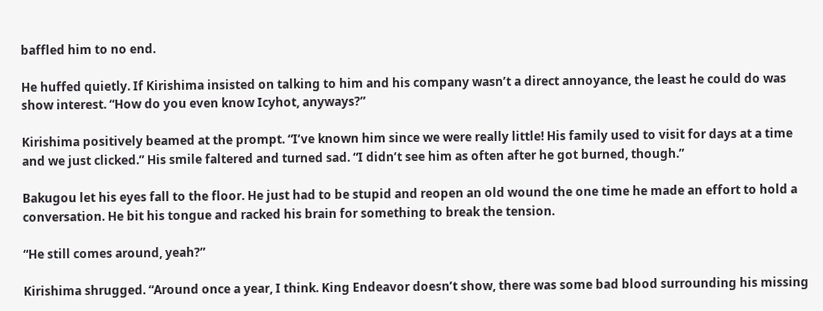baffled him to no end.

He huffed quietly. If Kirishima insisted on talking to him and his company wasn’t a direct annoyance, the least he could do was show interest. “How do you even know Icyhot, anyways?”

Kirishima positively beamed at the prompt. “I’ve known him since we were really little! His family used to visit for days at a time and we just clicked.” His smile faltered and turned sad. “I didn’t see him as often after he got burned, though.”

Bakugou let his eyes fall to the floor. He just had to be stupid and reopen an old wound the one time he made an effort to hold a conversation. He bit his tongue and racked his brain for something to break the tension.

“He still comes around, yeah?”

Kirishima shrugged. “Around once a year, I think. King Endeavor doesn’t show, there was some bad blood surrounding his missing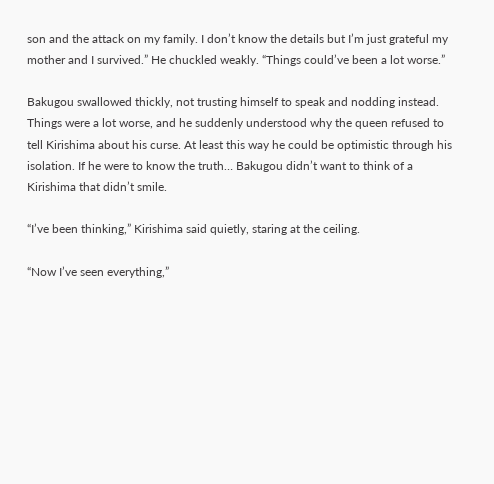son and the attack on my family. I don’t know the details but I’m just grateful my mother and I survived.” He chuckled weakly. “Things could’ve been a lot worse.”

Bakugou swallowed thickly, not trusting himself to speak and nodding instead. Things were a lot worse, and he suddenly understood why the queen refused to tell Kirishima about his curse. At least this way he could be optimistic through his isolation. If he were to know the truth… Bakugou didn’t want to think of a Kirishima that didn’t smile.

“I’ve been thinking,” Kirishima said quietly, staring at the ceiling.

“Now I’ve seen everything,”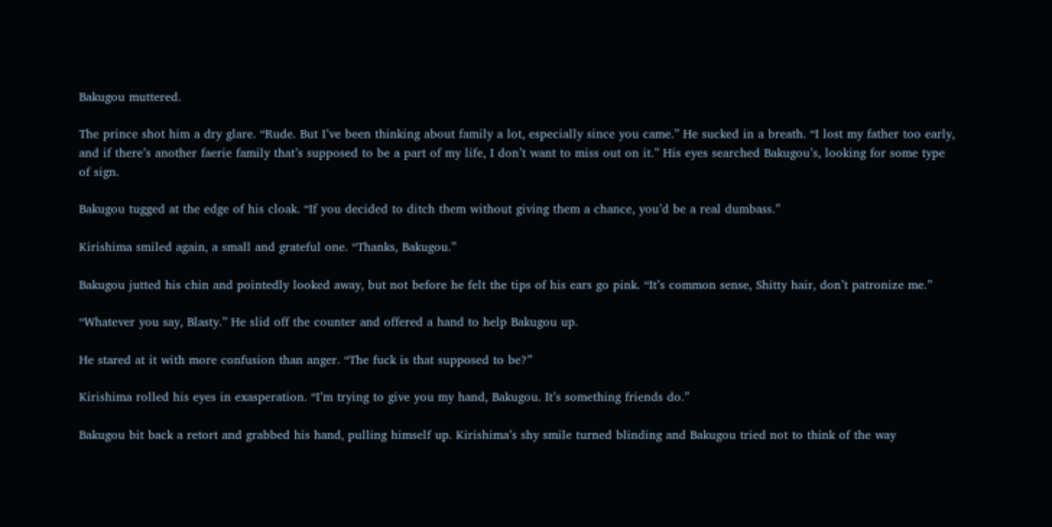Bakugou muttered.

The prince shot him a dry glare. “Rude. But I’ve been thinking about family a lot, especially since you came.” He sucked in a breath. “I lost my father too early, and if there’s another faerie family that’s supposed to be a part of my life, I don’t want to miss out on it.” His eyes searched Bakugou’s, looking for some type of sign.

Bakugou tugged at the edge of his cloak. “If you decided to ditch them without giving them a chance, you’d be a real dumbass.”

Kirishima smiled again, a small and grateful one. “Thanks, Bakugou.”

Bakugou jutted his chin and pointedly looked away, but not before he felt the tips of his ears go pink. “It’s common sense, Shitty hair, don’t patronize me.”

“Whatever you say, Blasty.” He slid off the counter and offered a hand to help Bakugou up.

He stared at it with more confusion than anger. “The fuck is that supposed to be?”

Kirishima rolled his eyes in exasperation. “I’m trying to give you my hand, Bakugou. It’s something friends do.”

Bakugou bit back a retort and grabbed his hand, pulling himself up. Kirishima’s shy smile turned blinding and Bakugou tried not to think of the way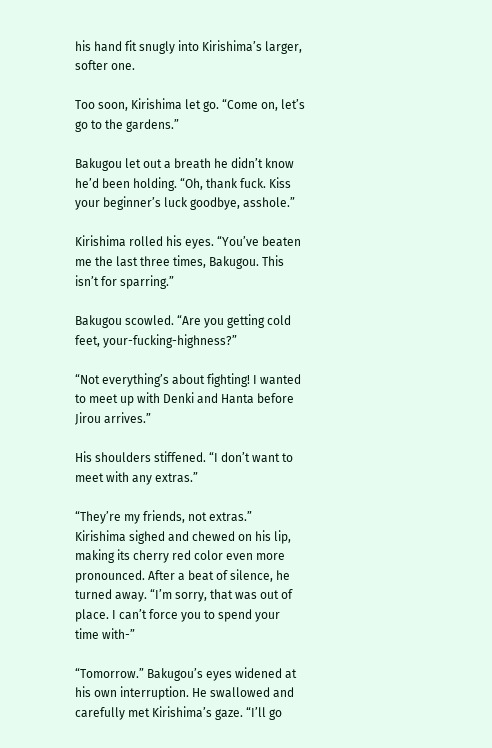his hand fit snugly into Kirishima’s larger, softer one.

Too soon, Kirishima let go. “Come on, let’s go to the gardens.”

Bakugou let out a breath he didn’t know he’d been holding. “Oh, thank fuck. Kiss your beginner’s luck goodbye, asshole.”

Kirishima rolled his eyes. “You’ve beaten me the last three times, Bakugou. This isn’t for sparring.”

Bakugou scowled. “Are you getting cold feet, your-fucking-highness?”

“Not everything’s about fighting! I wanted to meet up with Denki and Hanta before Jirou arrives.”

His shoulders stiffened. “I don’t want to meet with any extras.”

“They’re my friends, not extras.” Kirishima sighed and chewed on his lip, making its cherry red color even more pronounced. After a beat of silence, he turned away. “I’m sorry, that was out of place. I can’t force you to spend your time with-”

“Tomorrow.” Bakugou’s eyes widened at his own interruption. He swallowed and carefully met Kirishima’s gaze. “I’ll go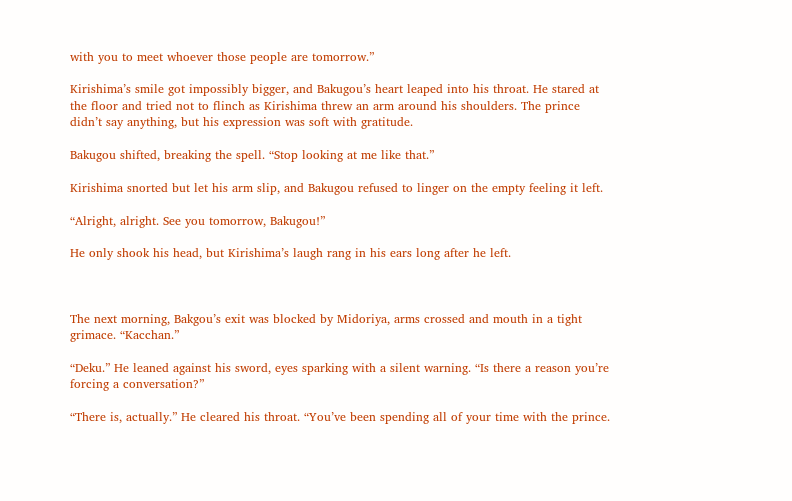with you to meet whoever those people are tomorrow.”

Kirishima’s smile got impossibly bigger, and Bakugou’s heart leaped into his throat. He stared at the floor and tried not to flinch as Kirishima threw an arm around his shoulders. The prince didn’t say anything, but his expression was soft with gratitude.

Bakugou shifted, breaking the spell. “Stop looking at me like that.”

Kirishima snorted but let his arm slip, and Bakugou refused to linger on the empty feeling it left.

“Alright, alright. See you tomorrow, Bakugou!”

He only shook his head, but Kirishima’s laugh rang in his ears long after he left.



The next morning, Bakgou’s exit was blocked by Midoriya, arms crossed and mouth in a tight grimace. “Kacchan.”

“Deku.” He leaned against his sword, eyes sparking with a silent warning. “Is there a reason you’re forcing a conversation?”

“There is, actually.” He cleared his throat. “You’ve been spending all of your time with the prince.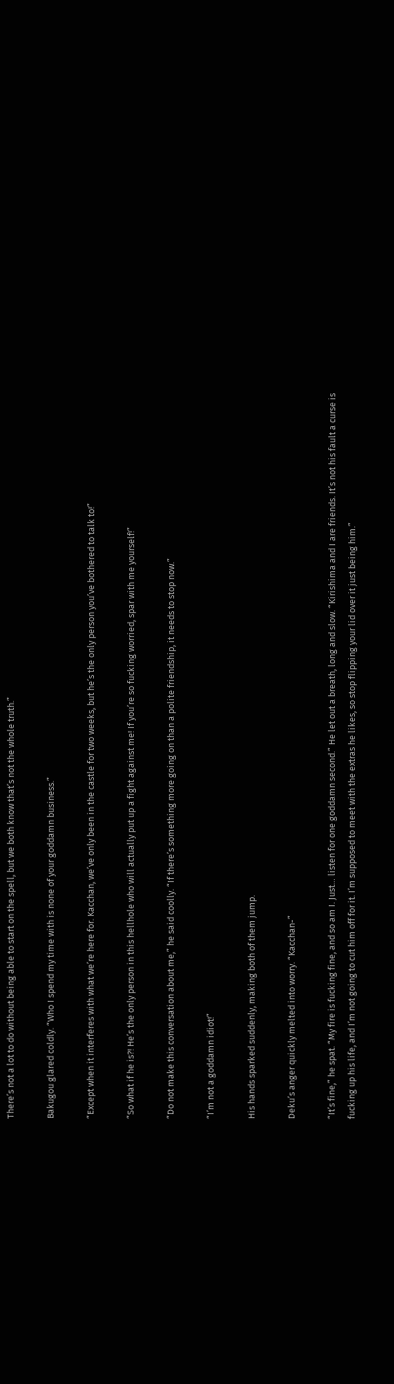There’s not a lot to do without being able to start on the spell, but we both know that’s not the whole truth.”

Bakugou glared coldly. “Who I spend my time with is none of your goddamn business.”

“Except when it interferes with what we’re here for. Kacchan, we’ve only been in the castle for two weeks, but he’s the only person you’ve bothered to talk to!”

“So what if he is?! He’s the only person in this hellhole who will actually put up a fight against me! If you’re so fucking worried, spar with me yourself!”

“Do not make this conversation about me,” he said coolly. “If there’s something more going on than a polite friendship, it needs to stop now.”

“I’m not a goddamn idiot!”

His hands sparked suddenly, making both of them jump.

Deku’s anger quickly melted into worry. “Kacchan-”

“It’s fine,” he spat. “My fire is fucking fine, and so am I. Just… listen for one goddamn second.” He let out a breath, long and slow. “Kirishima and I are friends. It’s not his fault a curse is fucking up his life, and I’m not going to cut him off for it. I’m supposed to meet with the extras he likes, so stop flipping your lid over it just being him.”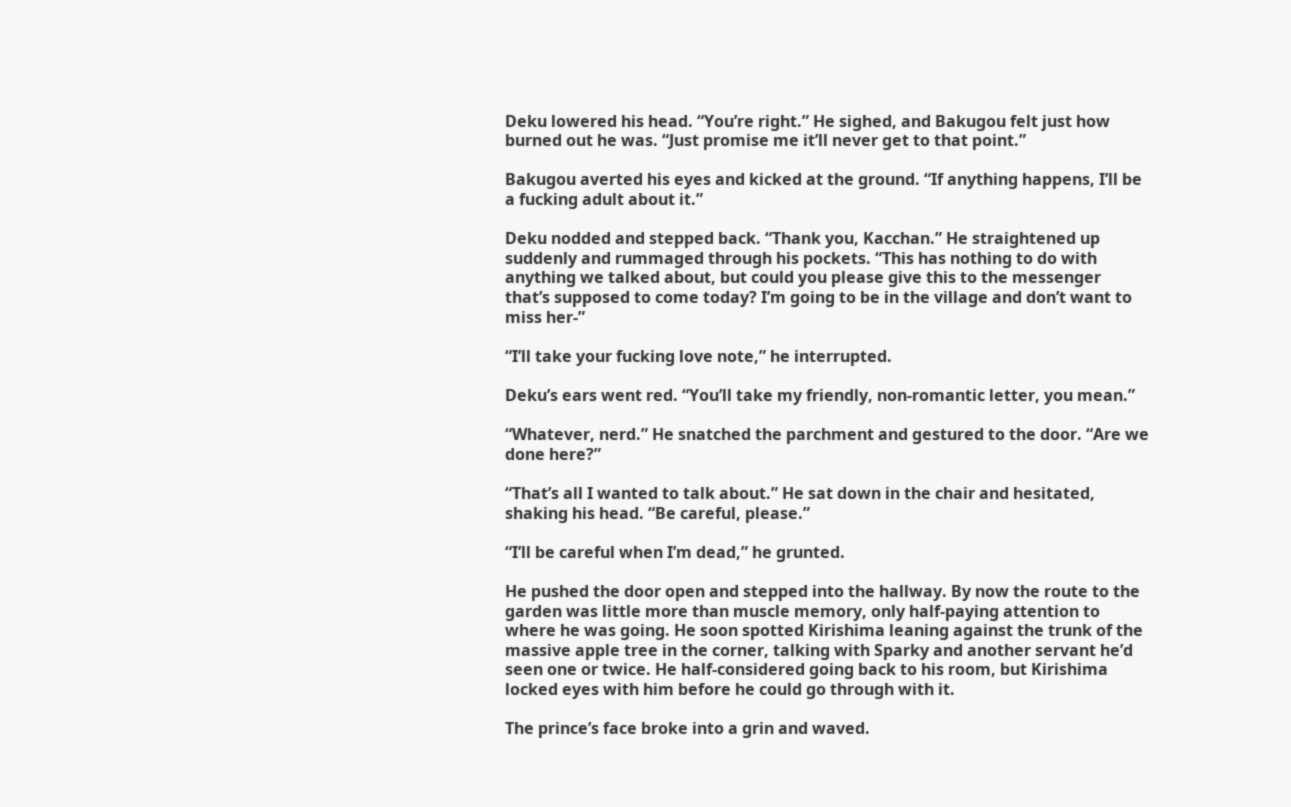Deku lowered his head. “You’re right.” He sighed, and Bakugou felt just how burned out he was. “Just promise me it’ll never get to that point.”

Bakugou averted his eyes and kicked at the ground. “If anything happens, I’ll be a fucking adult about it.”

Deku nodded and stepped back. “Thank you, Kacchan.” He straightened up suddenly and rummaged through his pockets. “This has nothing to do with anything we talked about, but could you please give this to the messenger that’s supposed to come today? I’m going to be in the village and don’t want to miss her-”

“I’ll take your fucking love note,” he interrupted.

Deku’s ears went red. “You’ll take my friendly, non-romantic letter, you mean.”

“Whatever, nerd.” He snatched the parchment and gestured to the door. “Are we done here?”

“That’s all I wanted to talk about.” He sat down in the chair and hesitated, shaking his head. “Be careful, please.”

“I’ll be careful when I’m dead,” he grunted.

He pushed the door open and stepped into the hallway. By now the route to the garden was little more than muscle memory, only half-paying attention to where he was going. He soon spotted Kirishima leaning against the trunk of the massive apple tree in the corner, talking with Sparky and another servant he’d seen one or twice. He half-considered going back to his room, but Kirishima locked eyes with him before he could go through with it.

The prince’s face broke into a grin and waved.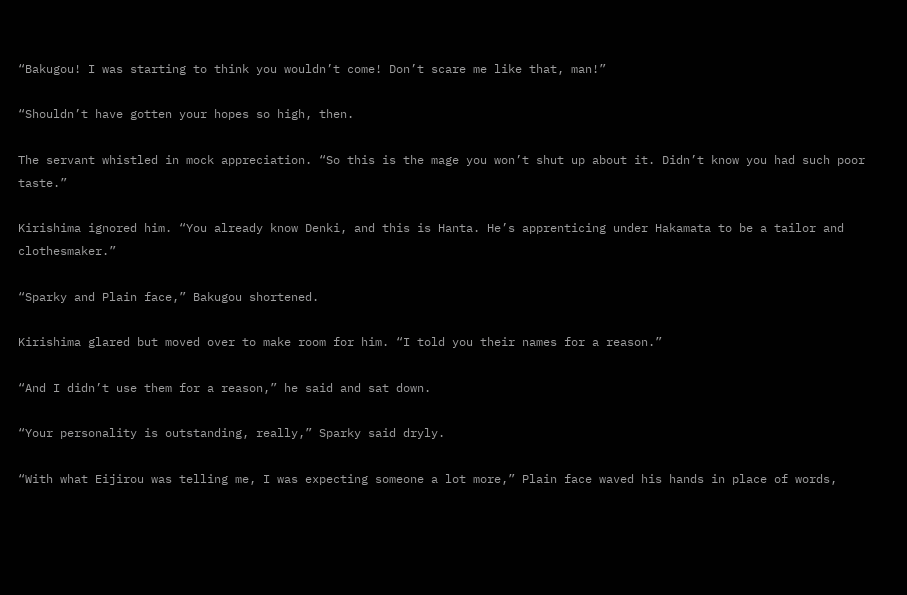“Bakugou! I was starting to think you wouldn’t come! Don’t scare me like that, man!”

“Shouldn’t have gotten your hopes so high, then.

The servant whistled in mock appreciation. “So this is the mage you won’t shut up about it. Didn’t know you had such poor taste.”

Kirishima ignored him. “You already know Denki, and this is Hanta. He’s apprenticing under Hakamata to be a tailor and clothesmaker.”

“Sparky and Plain face,” Bakugou shortened.

Kirishima glared but moved over to make room for him. “I told you their names for a reason.”

“And I didn’t use them for a reason,” he said and sat down.

“Your personality is outstanding, really,” Sparky said dryly.

“With what Eijirou was telling me, I was expecting someone a lot more,” Plain face waved his hands in place of words,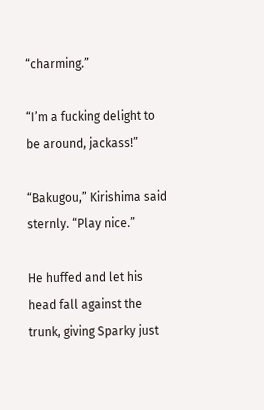“charming.”

“I’m a fucking delight to be around, jackass!”

“Bakugou,” Kirishima said sternly. “Play nice.”

He huffed and let his head fall against the trunk, giving Sparky just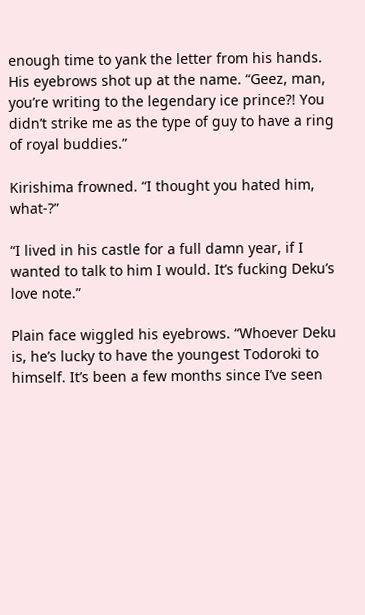enough time to yank the letter from his hands. His eyebrows shot up at the name. “Geez, man, you’re writing to the legendary ice prince?! You didn’t strike me as the type of guy to have a ring of royal buddies.”

Kirishima frowned. “I thought you hated him, what-?”

“I lived in his castle for a full damn year, if I wanted to talk to him I would. It’s fucking Deku’s love note.”

Plain face wiggled his eyebrows. “Whoever Deku is, he’s lucky to have the youngest Todoroki to himself. It’s been a few months since I’ve seen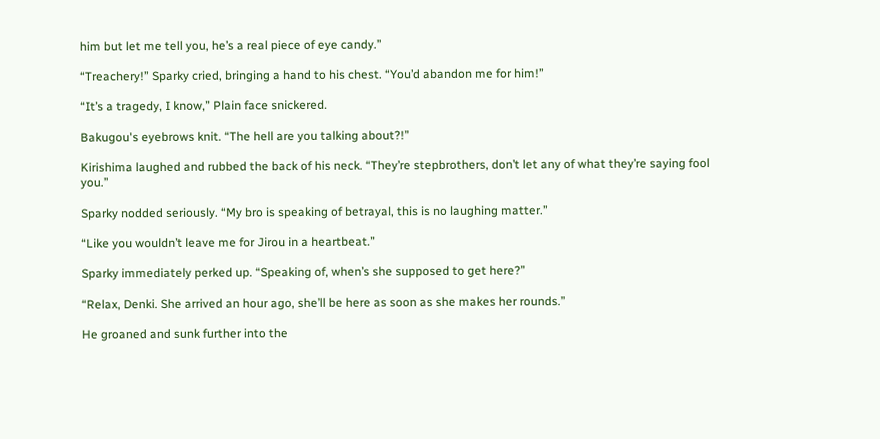him but let me tell you, he’s a real piece of eye candy.”

“Treachery!” Sparky cried, bringing a hand to his chest. “You’d abandon me for him!”

“It’s a tragedy, I know,” Plain face snickered.

Bakugou's eyebrows knit. “The hell are you talking about?!”

Kirishima laughed and rubbed the back of his neck. “They’re stepbrothers, don’t let any of what they’re saying fool you.”

Sparky nodded seriously. “My bro is speaking of betrayal, this is no laughing matter.”

“Like you wouldn’t leave me for Jirou in a heartbeat.”

Sparky immediately perked up. “Speaking of, when’s she supposed to get here?”

“Relax, Denki. She arrived an hour ago, she’ll be here as soon as she makes her rounds.”

He groaned and sunk further into the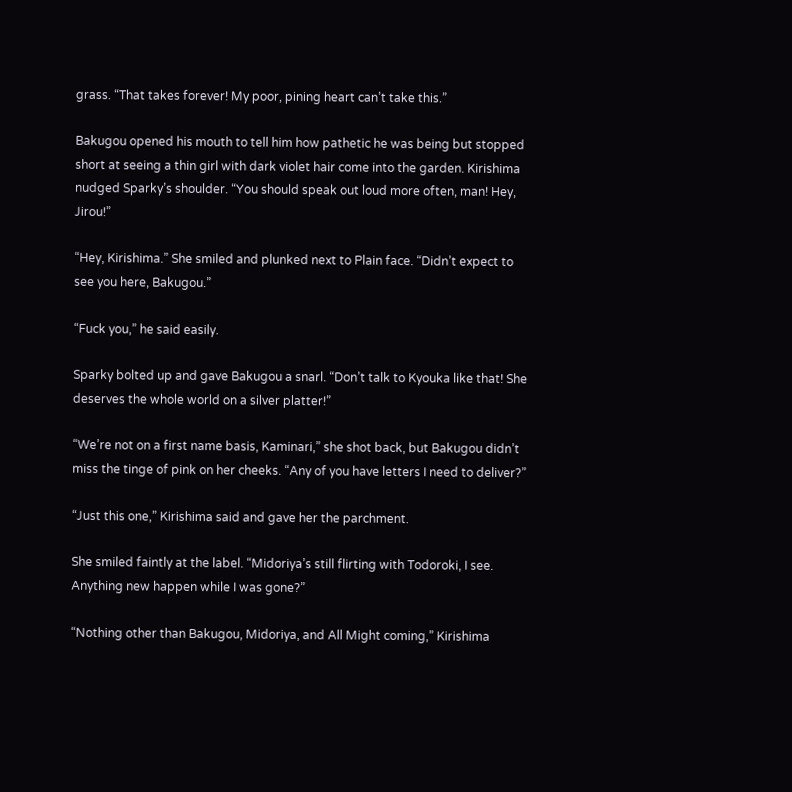grass. “That takes forever! My poor, pining heart can’t take this.”

Bakugou opened his mouth to tell him how pathetic he was being but stopped short at seeing a thin girl with dark violet hair come into the garden. Kirishima nudged Sparky’s shoulder. “You should speak out loud more often, man! Hey, Jirou!”

“Hey, Kirishima.” She smiled and plunked next to Plain face. “Didn’t expect to see you here, Bakugou.”

“Fuck you,” he said easily.

Sparky bolted up and gave Bakugou a snarl. “Don’t talk to Kyouka like that! She deserves the whole world on a silver platter!”

“We’re not on a first name basis, Kaminari,” she shot back, but Bakugou didn’t miss the tinge of pink on her cheeks. “Any of you have letters I need to deliver?”

“Just this one,” Kirishima said and gave her the parchment.

She smiled faintly at the label. “Midoriya’s still flirting with Todoroki, I see. Anything new happen while I was gone?”

“Nothing other than Bakugou, Midoriya, and All Might coming,” Kirishima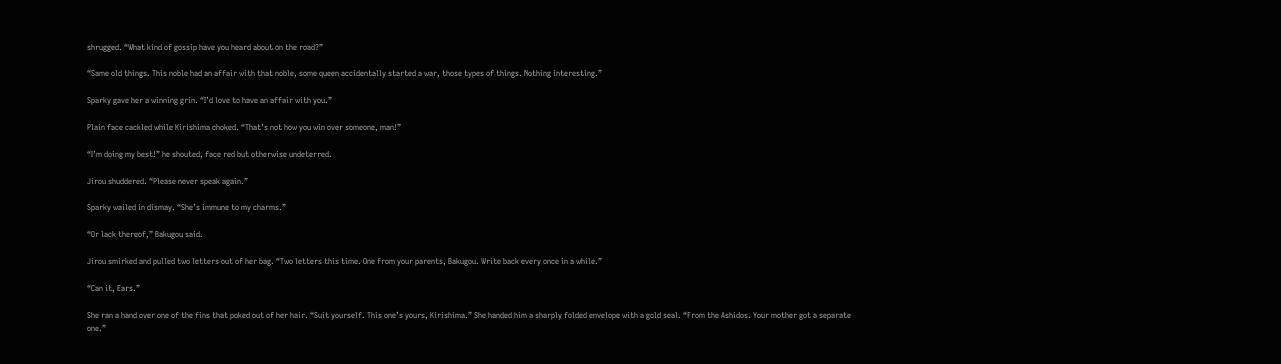shrugged. “What kind of gossip have you heard about on the road?”

“Same old things. This noble had an affair with that noble, some queen accidentally started a war, those types of things. Nothing interesting.”

Sparky gave her a winning grin. “I’d love to have an affair with you.”

Plain face cackled while Kirishima choked. “That’s not how you win over someone, man!”

“I’m doing my best!” he shouted, face red but otherwise undeterred.

Jirou shuddered. “Please never speak again.”

Sparky wailed in dismay. “She’s immune to my charms.”

“Or lack thereof,” Bakugou said.

Jirou smirked and pulled two letters out of her bag. “Two letters this time. One from your parents, Bakugou. Write back every once in a while.”

“Can it, Ears.”

She ran a hand over one of the fins that poked out of her hair. “Suit yourself. This one’s yours, Kirishima.” She handed him a sharply folded envelope with a gold seal. “From the Ashidos. Your mother got a separate one.”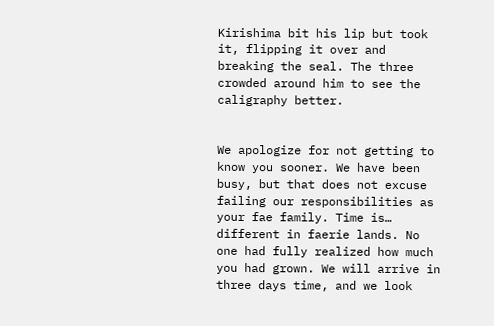Kirishima bit his lip but took it, flipping it over and breaking the seal. The three crowded around him to see the caligraphy better.


We apologize for not getting to know you sooner. We have been busy, but that does not excuse failing our responsibilities as your fae family. Time is… different in faerie lands. No one had fully realized how much you had grown. We will arrive in three days time, and we look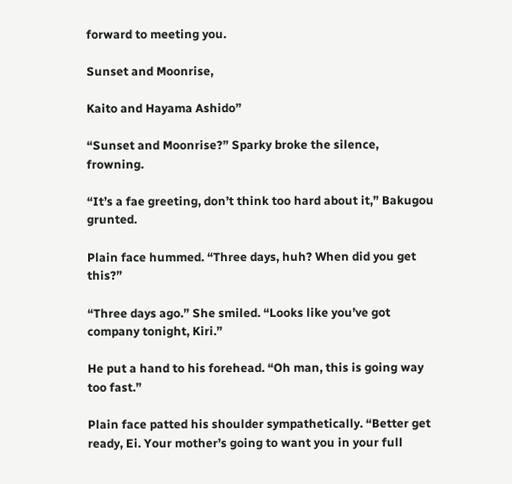forward to meeting you.

Sunset and Moonrise,

Kaito and Hayama Ashido”

“Sunset and Moonrise?” Sparky broke the silence, frowning.

“It’s a fae greeting, don’t think too hard about it,” Bakugou grunted.

Plain face hummed. “Three days, huh? When did you get this?”

“Three days ago.” She smiled. “Looks like you’ve got company tonight, Kiri.”

He put a hand to his forehead. “Oh man, this is going way too fast.”

Plain face patted his shoulder sympathetically. “Better get ready, Ei. Your mother’s going to want you in your full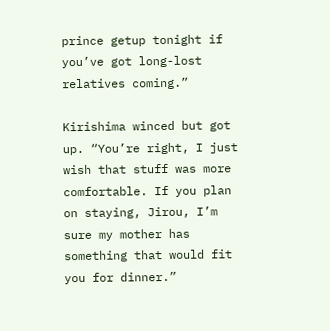prince getup tonight if you’ve got long-lost relatives coming.”

Kirishima winced but got up. “You’re right, I just wish that stuff was more comfortable. If you plan on staying, Jirou, I’m sure my mother has something that would fit you for dinner.”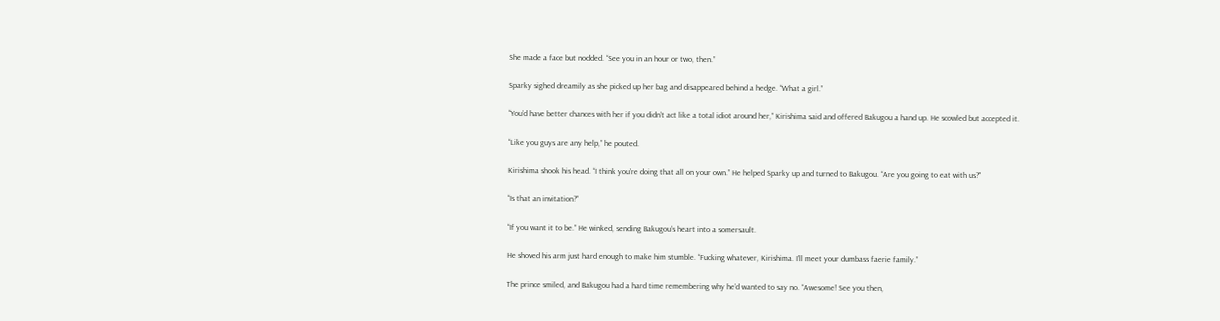She made a face but nodded. “See you in an hour or two, then.”

Sparky sighed dreamily as she picked up her bag and disappeared behind a hedge. “What a girl.”

“You’d have better chances with her if you didn’t act like a total idiot around her,” Kirishima said and offered Bakugou a hand up. He scowled but accepted it.

“Like you guys are any help,” he pouted.

Kirishima shook his head. “I think you’re doing that all on your own.” He helped Sparky up and turned to Bakugou. “Are you going to eat with us?"

“Is that an invitation?”

“If you want it to be.” He winked, sending Bakugou’s heart into a somersault.

He shoved his arm just hard enough to make him stumble. “Fucking whatever, Kirishima. I’ll meet your dumbass faerie family.”

The prince smiled, and Bakugou had a hard time remembering why he’d wanted to say no. “Awesome! See you then,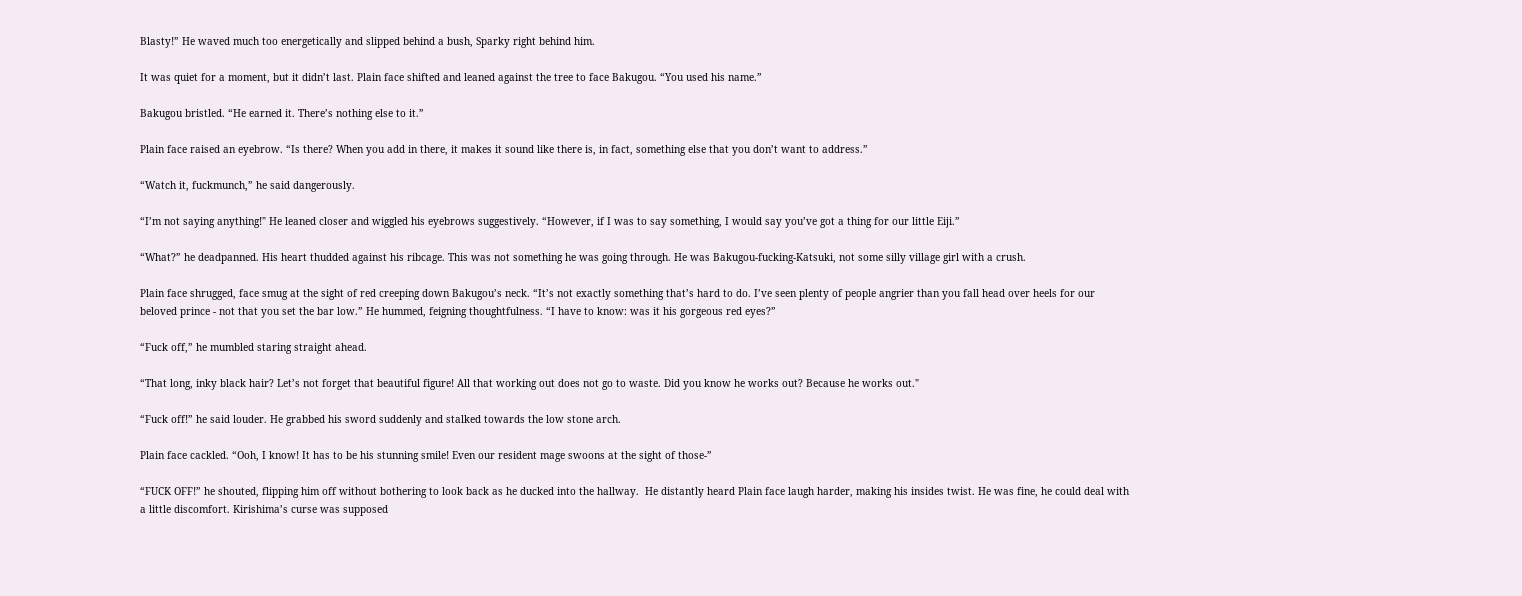Blasty!” He waved much too energetically and slipped behind a bush, Sparky right behind him.

It was quiet for a moment, but it didn’t last. Plain face shifted and leaned against the tree to face Bakugou. “You used his name.”

Bakugou bristled. “He earned it. There’s nothing else to it.”

Plain face raised an eyebrow. “Is there? When you add in there, it makes it sound like there is, in fact, something else that you don’t want to address.”

“Watch it, fuckmunch,” he said dangerously.

“I’m not saying anything!" He leaned closer and wiggled his eyebrows suggestively. “However, if I was to say something, I would say you’ve got a thing for our little Eiji.”

“What?” he deadpanned. His heart thudded against his ribcage. This was not something he was going through. He was Bakugou-fucking-Katsuki, not some silly village girl with a crush.

Plain face shrugged, face smug at the sight of red creeping down Bakugou’s neck. “It’s not exactly something that’s hard to do. I’ve seen plenty of people angrier than you fall head over heels for our beloved prince - not that you set the bar low.” He hummed, feigning thoughtfulness. “I have to know: was it his gorgeous red eyes?”

“Fuck off,” he mumbled staring straight ahead.

“That long, inky black hair? Let’s not forget that beautiful figure! All that working out does not go to waste. Did you know he works out? Because he works out."

“Fuck off!” he said louder. He grabbed his sword suddenly and stalked towards the low stone arch.

Plain face cackled. “Ooh, I know! It has to be his stunning smile! Even our resident mage swoons at the sight of those-”

“FUCK OFF!” he shouted, flipping him off without bothering to look back as he ducked into the hallway.  He distantly heard Plain face laugh harder, making his insides twist. He was fine, he could deal with a little discomfort. Kirishima’s curse was supposed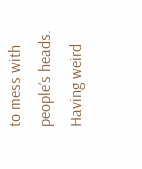to mess with people’s heads. Having weird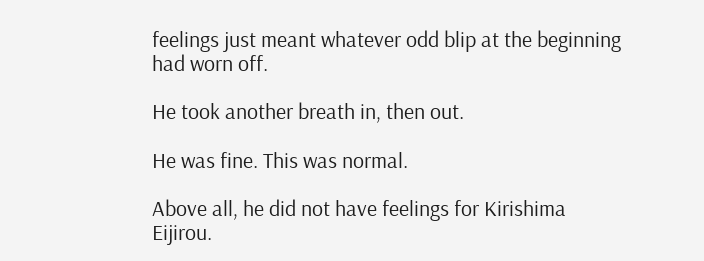feelings just meant whatever odd blip at the beginning had worn off.

He took another breath in, then out.

He was fine. This was normal.

Above all, he did not have feelings for Kirishima Eijirou.